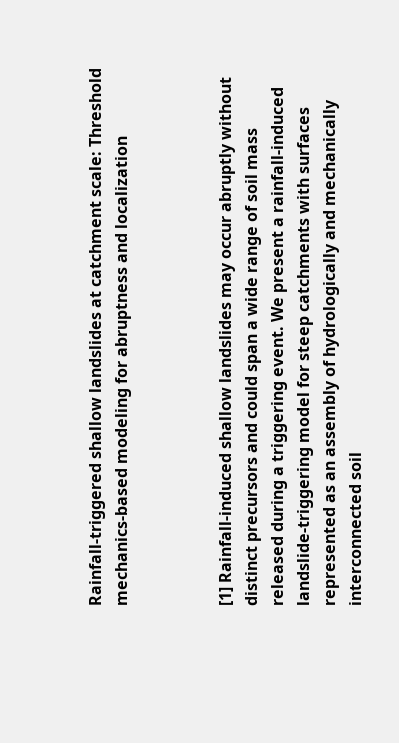Rainfall-triggered shallow landslides at catchment scale: Threshold mechanics-based modeling for abruptness and localization



[1] Rainfall-induced shallow landslides may occur abruptly without distinct precursors and could span a wide range of soil mass released during a triggering event. We present a rainfall-induced landslide-triggering model for steep catchments with surfaces represented as an assembly of hydrologically and mechanically interconnected soil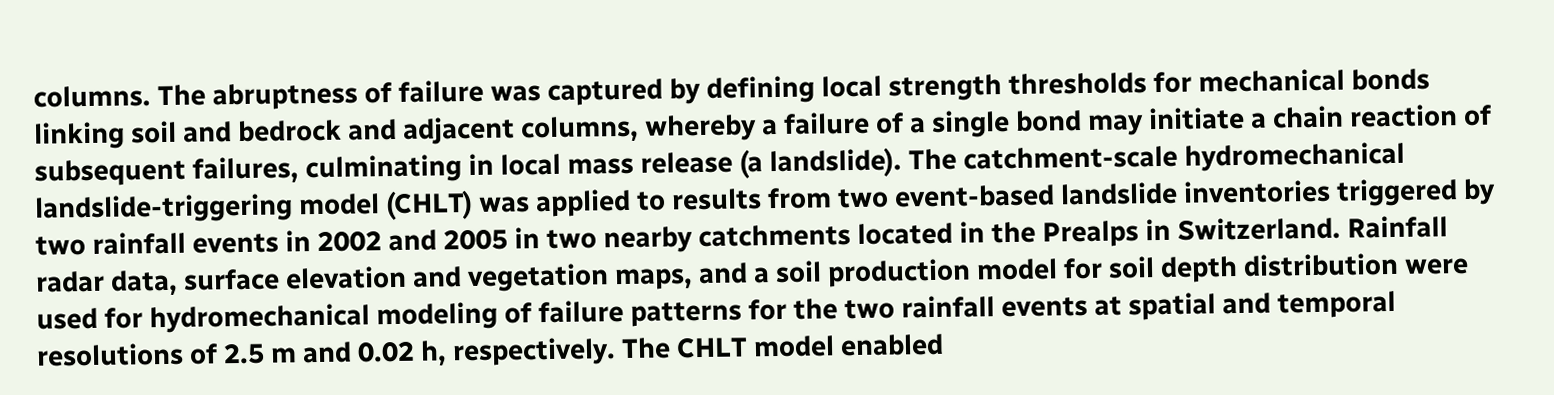columns. The abruptness of failure was captured by defining local strength thresholds for mechanical bonds linking soil and bedrock and adjacent columns, whereby a failure of a single bond may initiate a chain reaction of subsequent failures, culminating in local mass release (a landslide). The catchment-scale hydromechanical landslide-triggering model (CHLT) was applied to results from two event-based landslide inventories triggered by two rainfall events in 2002 and 2005 in two nearby catchments located in the Prealps in Switzerland. Rainfall radar data, surface elevation and vegetation maps, and a soil production model for soil depth distribution were used for hydromechanical modeling of failure patterns for the two rainfall events at spatial and temporal resolutions of 2.5 m and 0.02 h, respectively. The CHLT model enabled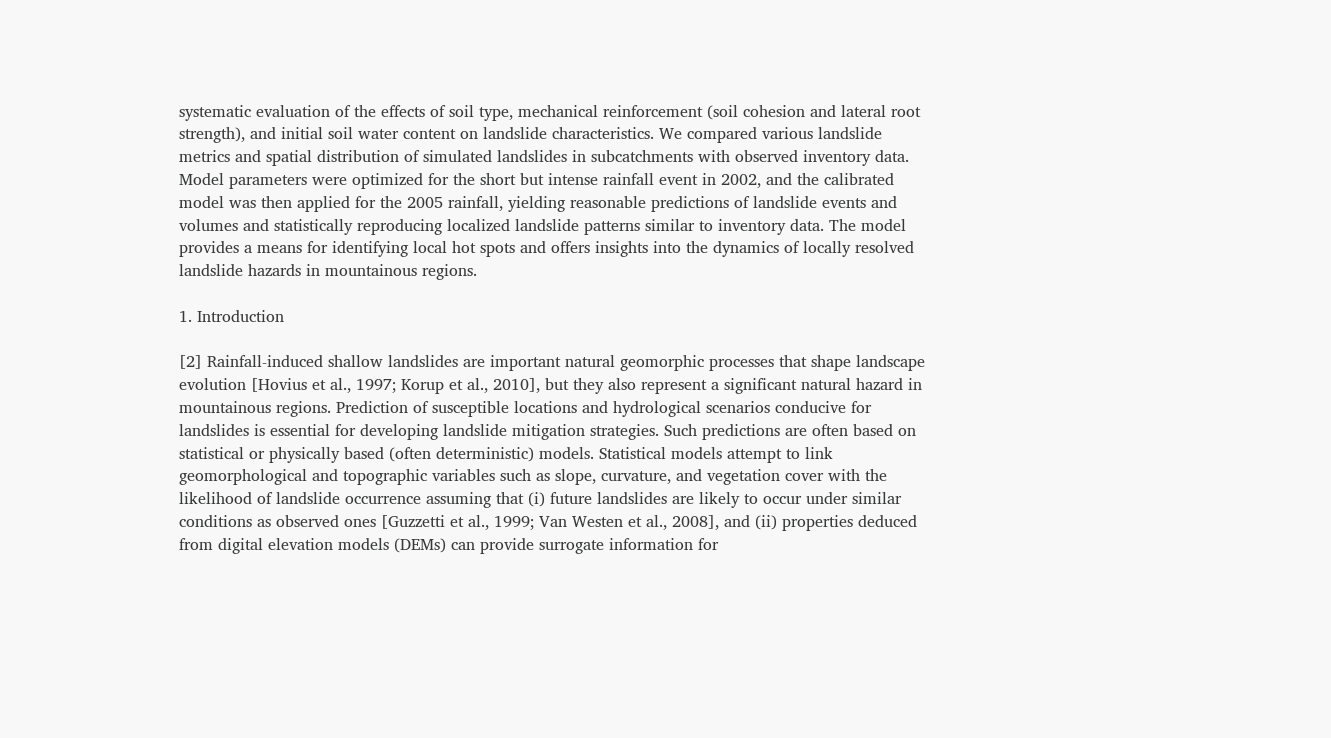systematic evaluation of the effects of soil type, mechanical reinforcement (soil cohesion and lateral root strength), and initial soil water content on landslide characteristics. We compared various landslide metrics and spatial distribution of simulated landslides in subcatchments with observed inventory data. Model parameters were optimized for the short but intense rainfall event in 2002, and the calibrated model was then applied for the 2005 rainfall, yielding reasonable predictions of landslide events and volumes and statistically reproducing localized landslide patterns similar to inventory data. The model provides a means for identifying local hot spots and offers insights into the dynamics of locally resolved landslide hazards in mountainous regions.

1. Introduction

[2] Rainfall-induced shallow landslides are important natural geomorphic processes that shape landscape evolution [Hovius et al., 1997; Korup et al., 2010], but they also represent a significant natural hazard in mountainous regions. Prediction of susceptible locations and hydrological scenarios conducive for landslides is essential for developing landslide mitigation strategies. Such predictions are often based on statistical or physically based (often deterministic) models. Statistical models attempt to link geomorphological and topographic variables such as slope, curvature, and vegetation cover with the likelihood of landslide occurrence assuming that (i) future landslides are likely to occur under similar conditions as observed ones [Guzzetti et al., 1999; Van Westen et al., 2008], and (ii) properties deduced from digital elevation models (DEMs) can provide surrogate information for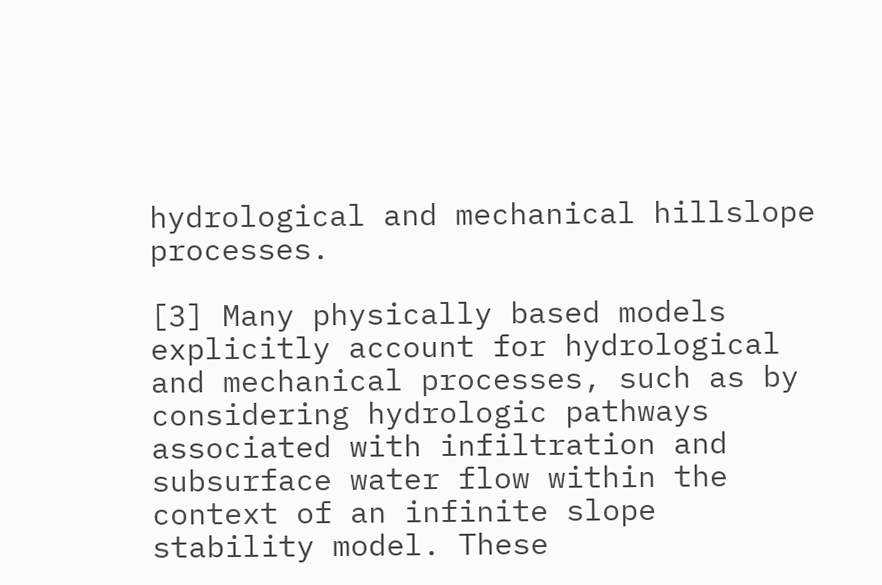hydrological and mechanical hillslope processes.

[3] Many physically based models explicitly account for hydrological and mechanical processes, such as by considering hydrologic pathways associated with infiltration and subsurface water flow within the context of an infinite slope stability model. These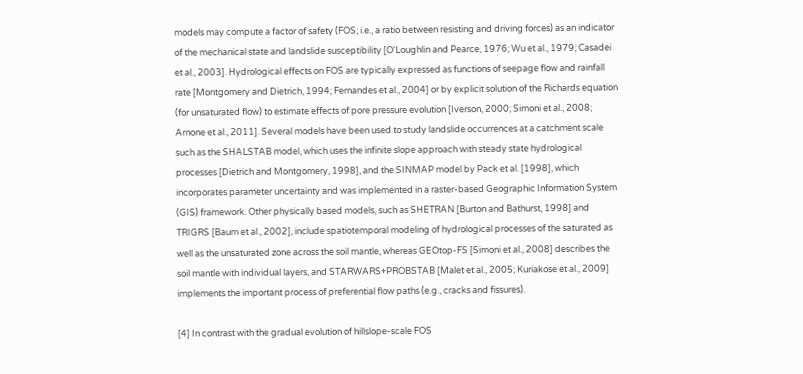models may compute a factor of safety (FOS; i.e., a ratio between resisting and driving forces) as an indicator of the mechanical state and landslide susceptibility [O'Loughlin and Pearce, 1976; Wu et al., 1979; Casadei et al., 2003]. Hydrological effects on FOS are typically expressed as functions of seepage flow and rainfall rate [Montgomery and Dietrich, 1994; Fernandes et al., 2004] or by explicit solution of the Richards equation (for unsaturated flow) to estimate effects of pore pressure evolution [Iverson, 2000; Simoni et al., 2008; Arnone et al., 2011]. Several models have been used to study landslide occurrences at a catchment scale such as the SHALSTAB model, which uses the infinite slope approach with steady state hydrological processes [Dietrich and Montgomery, 1998], and the SINMAP model by Pack et al. [1998], which incorporates parameter uncertainty and was implemented in a raster-based Geographic Information System (GIS) framework. Other physically based models, such as SHETRAN [Burton and Bathurst, 1998] and TRIGRS [Baum et al., 2002], include spatiotemporal modeling of hydrological processes of the saturated as well as the unsaturated zone across the soil mantle, whereas GEOtop-FS [Simoni et al., 2008] describes the soil mantle with individual layers, and STARWARS+PROBSTAB [Malet et al., 2005; Kuriakose et al., 2009] implements the important process of preferential flow paths (e.g., cracks and fissures).

[4] In contrast with the gradual evolution of hillslope-scale FOS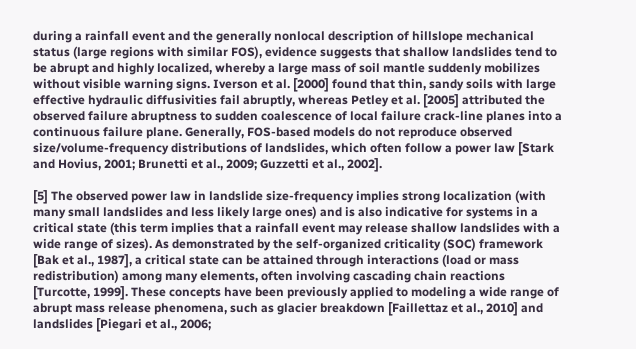during a rainfall event and the generally nonlocal description of hillslope mechanical status (large regions with similar FOS), evidence suggests that shallow landslides tend to be abrupt and highly localized, whereby a large mass of soil mantle suddenly mobilizes without visible warning signs. Iverson et al. [2000] found that thin, sandy soils with large effective hydraulic diffusivities fail abruptly, whereas Petley et al. [2005] attributed the observed failure abruptness to sudden coalescence of local failure crack-line planes into a continuous failure plane. Generally, FOS-based models do not reproduce observed size/volume-frequency distributions of landslides, which often follow a power law [Stark and Hovius, 2001; Brunetti et al., 2009; Guzzetti et al., 2002].

[5] The observed power law in landslide size-frequency implies strong localization (with many small landslides and less likely large ones) and is also indicative for systems in a critical state (this term implies that a rainfall event may release shallow landslides with a wide range of sizes). As demonstrated by the self-organized criticality (SOC) framework [Bak et al., 1987], a critical state can be attained through interactions (load or mass redistribution) among many elements, often involving cascading chain reactions [Turcotte, 1999]. These concepts have been previously applied to modeling a wide range of abrupt mass release phenomena, such as glacier breakdown [Faillettaz et al., 2010] and landslides [Piegari et al., 2006;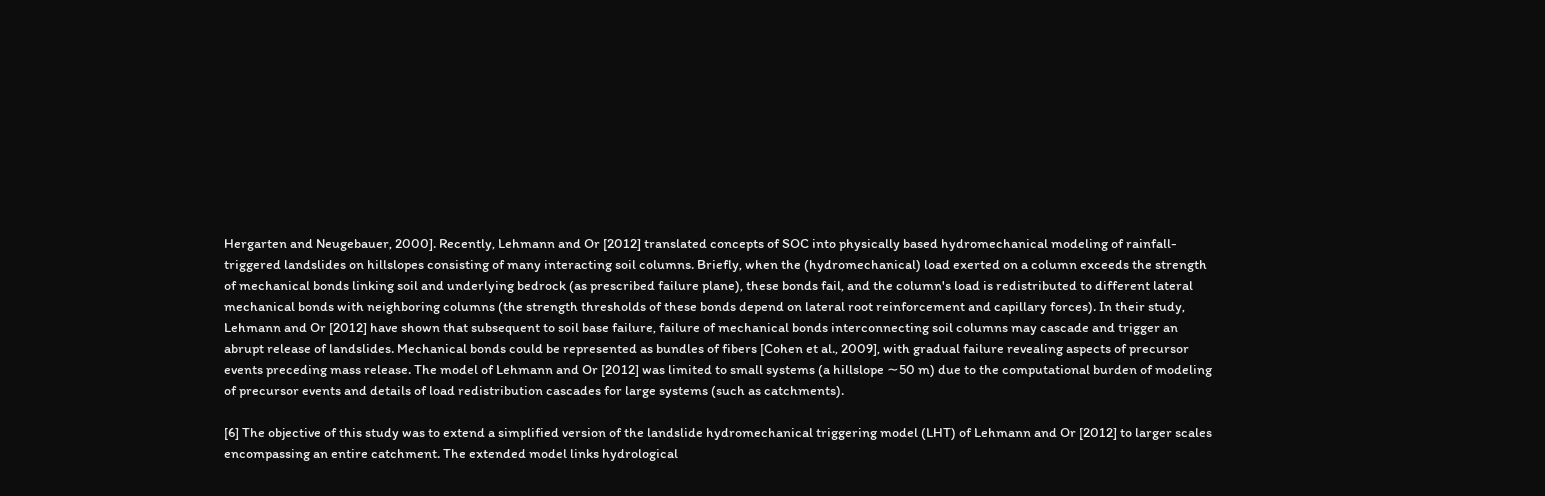Hergarten and Neugebauer, 2000]. Recently, Lehmann and Or [2012] translated concepts of SOC into physically based hydromechanical modeling of rainfall-triggered landslides on hillslopes consisting of many interacting soil columns. Briefly, when the (hydromechanical) load exerted on a column exceeds the strength of mechanical bonds linking soil and underlying bedrock (as prescribed failure plane), these bonds fail, and the column's load is redistributed to different lateral mechanical bonds with neighboring columns (the strength thresholds of these bonds depend on lateral root reinforcement and capillary forces). In their study, Lehmann and Or [2012] have shown that subsequent to soil base failure, failure of mechanical bonds interconnecting soil columns may cascade and trigger an abrupt release of landslides. Mechanical bonds could be represented as bundles of fibers [Cohen et al., 2009], with gradual failure revealing aspects of precursor events preceding mass release. The model of Lehmann and Or [2012] was limited to small systems (a hillslope ∼50 m) due to the computational burden of modeling of precursor events and details of load redistribution cascades for large systems (such as catchments).

[6] The objective of this study was to extend a simplified version of the landslide hydromechanical triggering model (LHT) of Lehmann and Or [2012] to larger scales encompassing an entire catchment. The extended model links hydrological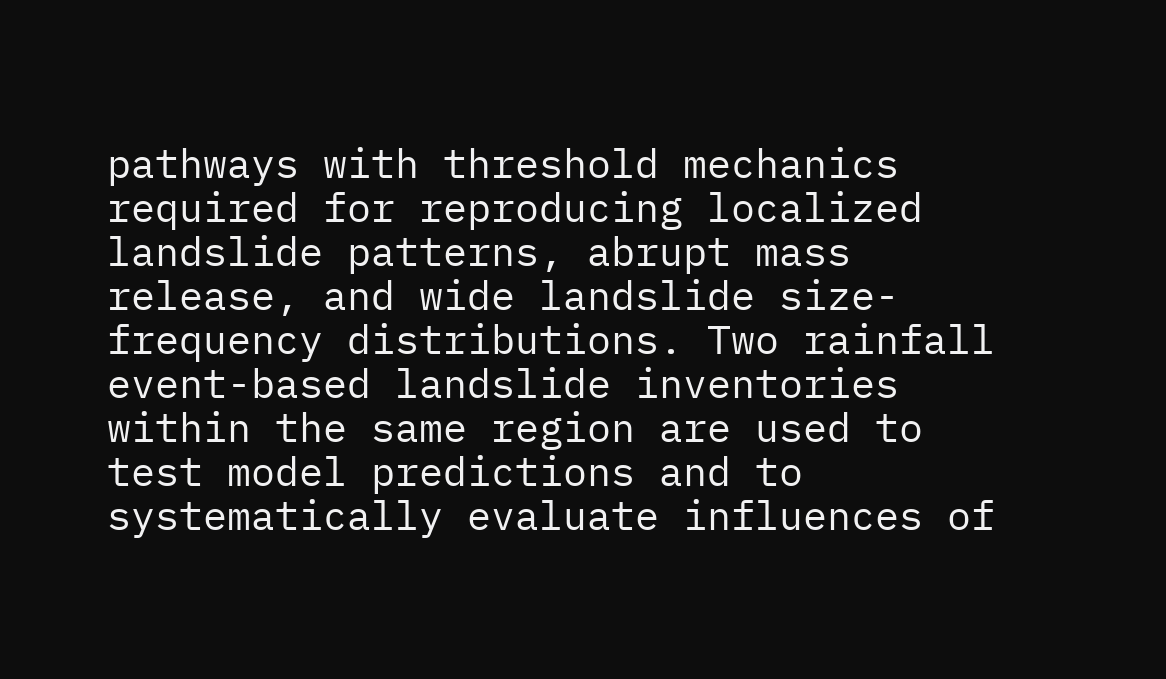pathways with threshold mechanics required for reproducing localized landslide patterns, abrupt mass release, and wide landslide size-frequency distributions. Two rainfall event-based landslide inventories within the same region are used to test model predictions and to systematically evaluate influences of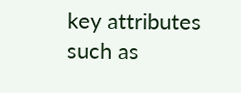key attributes such as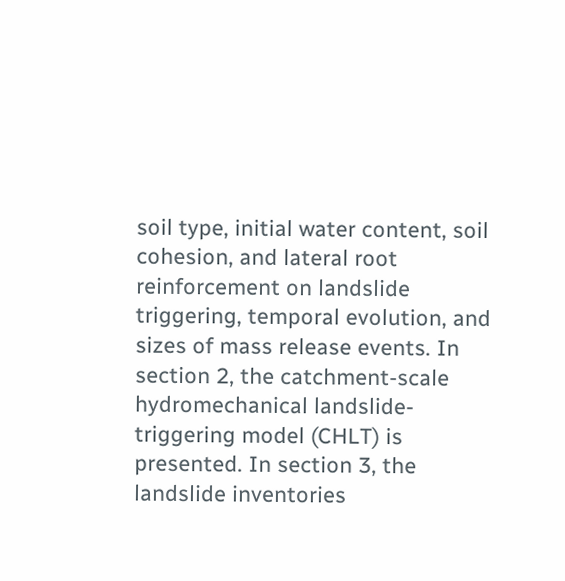soil type, initial water content, soil cohesion, and lateral root reinforcement on landslide triggering, temporal evolution, and sizes of mass release events. In section 2, the catchment-scale hydromechanical landslide-triggering model (CHLT) is presented. In section 3, the landslide inventories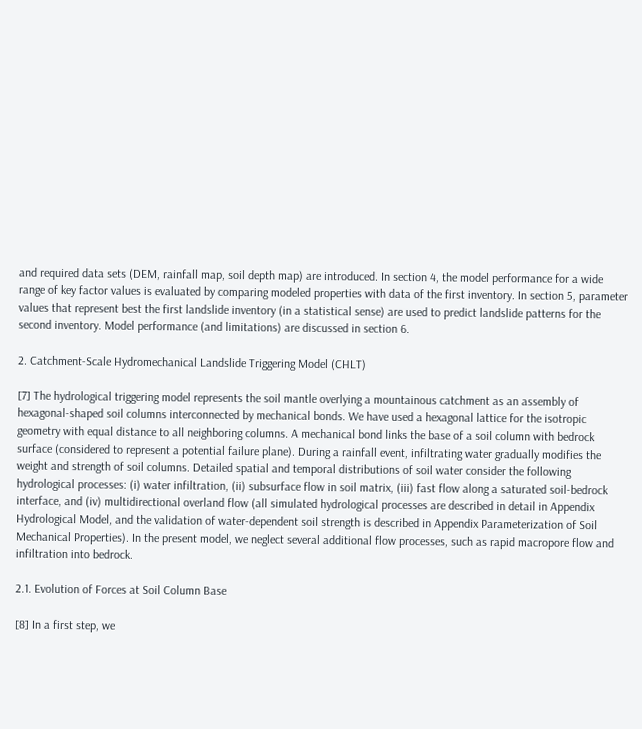and required data sets (DEM, rainfall map, soil depth map) are introduced. In section 4, the model performance for a wide range of key factor values is evaluated by comparing modeled properties with data of the first inventory. In section 5, parameter values that represent best the first landslide inventory (in a statistical sense) are used to predict landslide patterns for the second inventory. Model performance (and limitations) are discussed in section 6.

2. Catchment-Scale Hydromechanical Landslide Triggering Model (CHLT)

[7] The hydrological triggering model represents the soil mantle overlying a mountainous catchment as an assembly of hexagonal-shaped soil columns interconnected by mechanical bonds. We have used a hexagonal lattice for the isotropic geometry with equal distance to all neighboring columns. A mechanical bond links the base of a soil column with bedrock surface (considered to represent a potential failure plane). During a rainfall event, infiltrating water gradually modifies the weight and strength of soil columns. Detailed spatial and temporal distributions of soil water consider the following hydrological processes: (i) water infiltration, (ii) subsurface flow in soil matrix, (iii) fast flow along a saturated soil-bedrock interface, and (iv) multidirectional overland flow (all simulated hydrological processes are described in detail in Appendix Hydrological Model, and the validation of water-dependent soil strength is described in Appendix Parameterization of Soil Mechanical Properties). In the present model, we neglect several additional flow processes, such as rapid macropore flow and infiltration into bedrock.

2.1. Evolution of Forces at Soil Column Base

[8] In a first step, we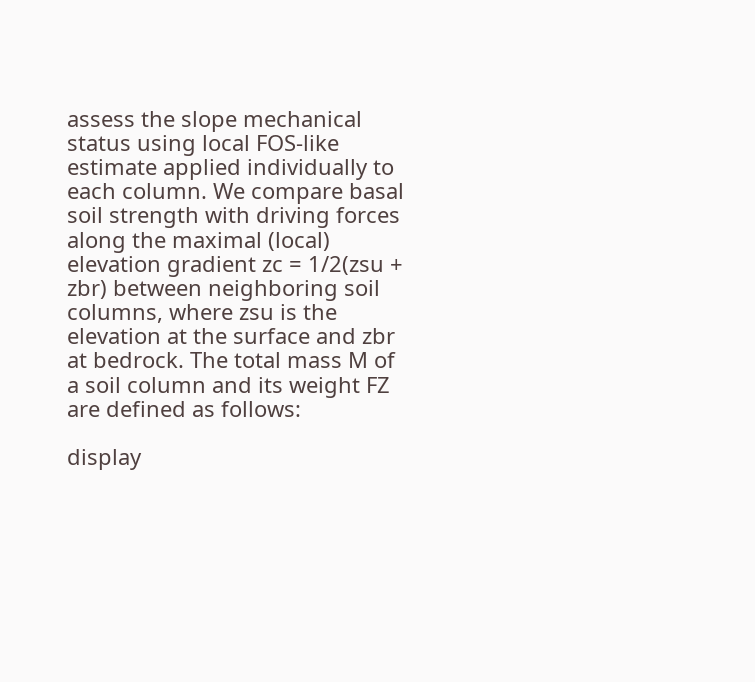assess the slope mechanical status using local FOS-like estimate applied individually to each column. We compare basal soil strength with driving forces along the maximal (local) elevation gradient zc = 1/2(zsu + zbr) between neighboring soil columns, where zsu is the elevation at the surface and zbr at bedrock. The total mass M of a soil column and its weight FZ are defined as follows:

display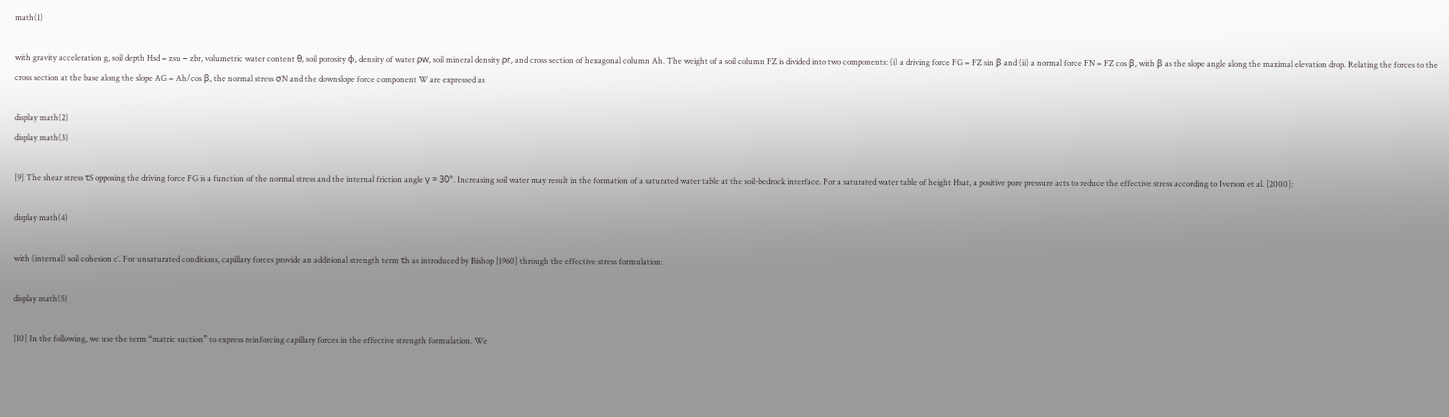math(1)

with gravity acceleration g, soil depth Hsd = zsu − zbr, volumetric water content θ, soil porosity ϕ, density of water ρw, soil mineral density ρr, and cross section of hexagonal column Ah. The weight of a soil column FZ is divided into two components: (i) a driving force FG = FZ sin β and (ii) a normal force FN = FZ cos β, with β as the slope angle along the maximal elevation drop. Relating the forces to the cross section at the base along the slope AG = Ah/cos β, the normal stress σN and the downslope force component W are expressed as

display math(2)
display math(3)

[9] The shear stress τS opposing the driving force FG is a function of the normal stress and the internal friction angle γ = 30°. Increasing soil water may result in the formation of a saturated water table at the soil-bedrock interface. For a saturated water table of height Hsat, a positive pore pressure acts to reduce the effective stress according to Iverson et al. [2000]:

display math(4)

with (internal) soil cohesion c′. For unsaturated conditions, capillary forces provide an additional strength term τh as introduced by Bishop [1960] through the effective stress formulation:

display math(5)

[10] In the following, we use the term “matric suction” to express reinforcing capillary forces in the effective strength formulation. We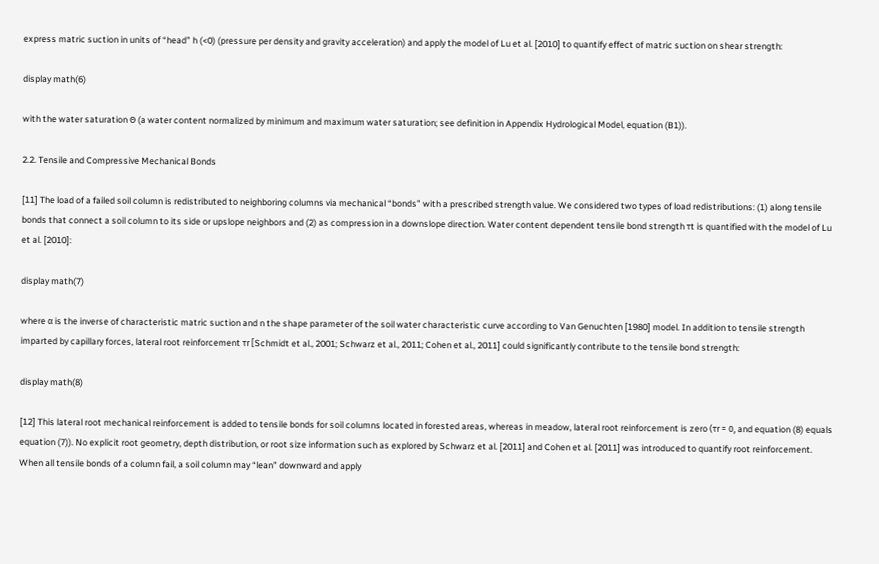express matric suction in units of “head” h (<0) (pressure per density and gravity acceleration) and apply the model of Lu et al. [2010] to quantify effect of matric suction on shear strength:

display math(6)

with the water saturation Θ (a water content normalized by minimum and maximum water saturation; see definition in Appendix Hydrological Model, equation (B1)).

2.2. Tensile and Compressive Mechanical Bonds

[11] The load of a failed soil column is redistributed to neighboring columns via mechanical “bonds” with a prescribed strength value. We considered two types of load redistributions: (1) along tensile bonds that connect a soil column to its side or upslope neighbors and (2) as compression in a downslope direction. Water content dependent tensile bond strength τt is quantified with the model of Lu et al. [2010]:

display math(7)

where α is the inverse of characteristic matric suction and n the shape parameter of the soil water characteristic curve according to Van Genuchten [1980] model. In addition to tensile strength imparted by capillary forces, lateral root reinforcement τr [Schmidt et al., 2001; Schwarz et al., 2011; Cohen et al., 2011] could significantly contribute to the tensile bond strength:

display math(8)

[12] This lateral root mechanical reinforcement is added to tensile bonds for soil columns located in forested areas, whereas in meadow, lateral root reinforcement is zero (τr = 0, and equation (8) equals equation (7)). No explicit root geometry, depth distribution, or root size information such as explored by Schwarz et al. [2011] and Cohen et al. [2011] was introduced to quantify root reinforcement. When all tensile bonds of a column fail, a soil column may “lean” downward and apply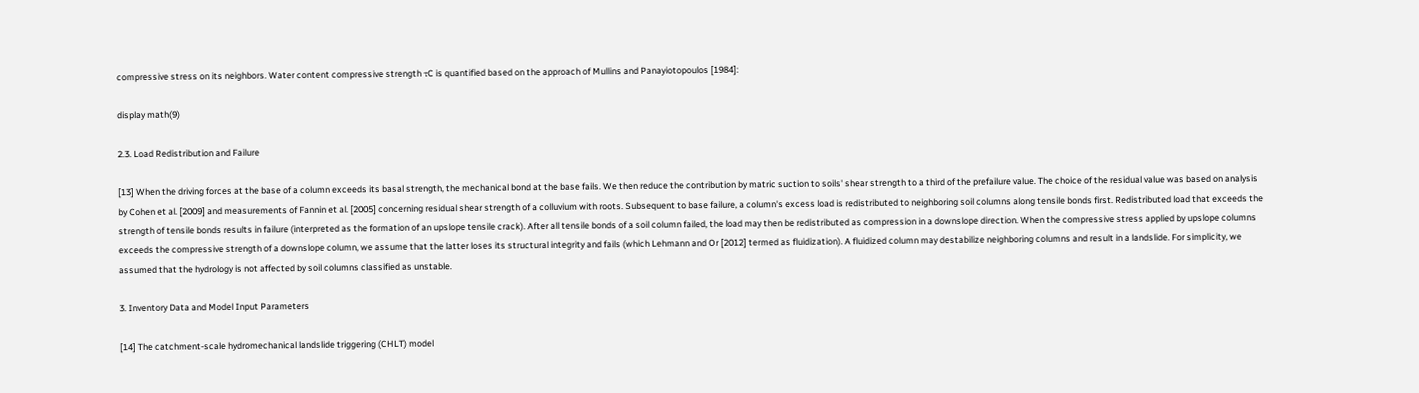compressive stress on its neighbors. Water content compressive strength τC is quantified based on the approach of Mullins and Panayiotopoulos [1984]:

display math(9)

2.3. Load Redistribution and Failure

[13] When the driving forces at the base of a column exceeds its basal strength, the mechanical bond at the base fails. We then reduce the contribution by matric suction to soils' shear strength to a third of the prefailure value. The choice of the residual value was based on analysis by Cohen et al. [2009] and measurements of Fannin et al. [2005] concerning residual shear strength of a colluvium with roots. Subsequent to base failure, a column's excess load is redistributed to neighboring soil columns along tensile bonds first. Redistributed load that exceeds the strength of tensile bonds results in failure (interpreted as the formation of an upslope tensile crack). After all tensile bonds of a soil column failed, the load may then be redistributed as compression in a downslope direction. When the compressive stress applied by upslope columns exceeds the compressive strength of a downslope column, we assume that the latter loses its structural integrity and fails (which Lehmann and Or [2012] termed as fluidization). A fluidized column may destabilize neighboring columns and result in a landslide. For simplicity, we assumed that the hydrology is not affected by soil columns classified as unstable.

3. Inventory Data and Model Input Parameters

[14] The catchment-scale hydromechanical landslide triggering (CHLT) model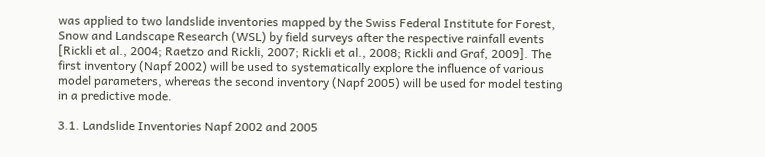was applied to two landslide inventories mapped by the Swiss Federal Institute for Forest, Snow and Landscape Research (WSL) by field surveys after the respective rainfall events [Rickli et al., 2004; Raetzo and Rickli, 2007; Rickli et al., 2008; Rickli and Graf, 2009]. The first inventory (Napf 2002) will be used to systematically explore the influence of various model parameters, whereas the second inventory (Napf 2005) will be used for model testing in a predictive mode.

3.1. Landslide Inventories Napf 2002 and 2005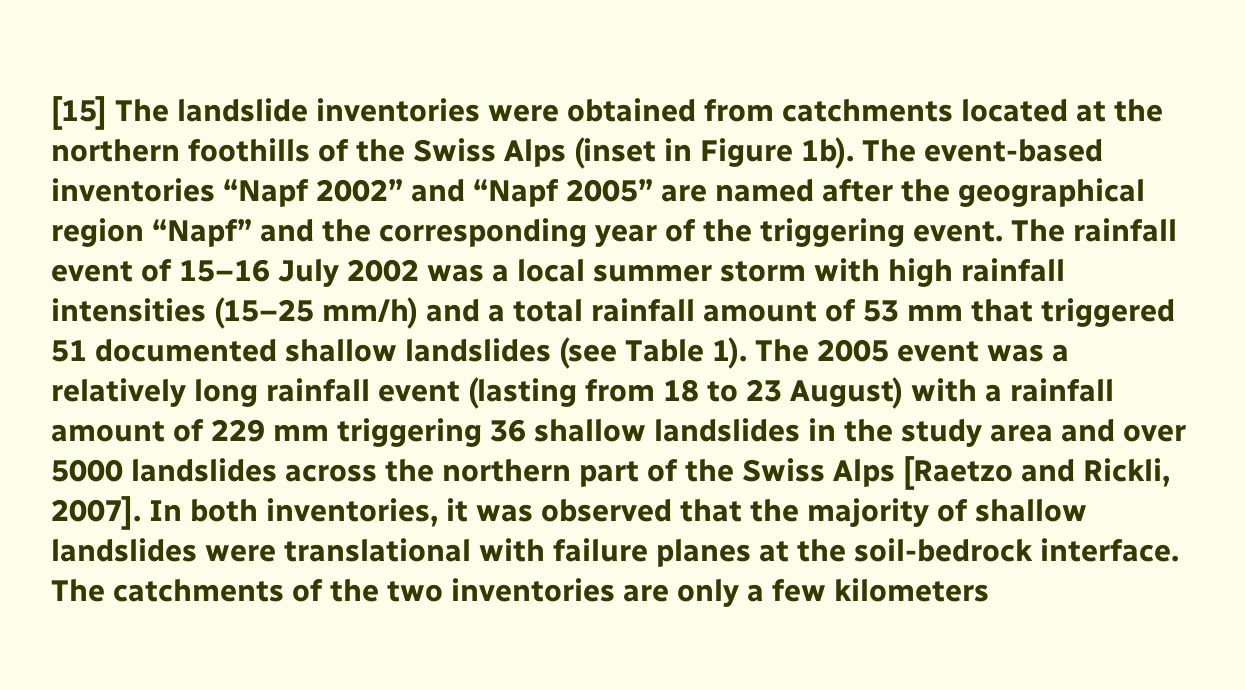[15] The landslide inventories were obtained from catchments located at the northern foothills of the Swiss Alps (inset in Figure 1b). The event-based inventories “Napf 2002” and “Napf 2005” are named after the geographical region “Napf” and the corresponding year of the triggering event. The rainfall event of 15–16 July 2002 was a local summer storm with high rainfall intensities (15–25 mm/h) and a total rainfall amount of 53 mm that triggered 51 documented shallow landslides (see Table 1). The 2005 event was a relatively long rainfall event (lasting from 18 to 23 August) with a rainfall amount of 229 mm triggering 36 shallow landslides in the study area and over 5000 landslides across the northern part of the Swiss Alps [Raetzo and Rickli, 2007]. In both inventories, it was observed that the majority of shallow landslides were translational with failure planes at the soil-bedrock interface. The catchments of the two inventories are only a few kilometers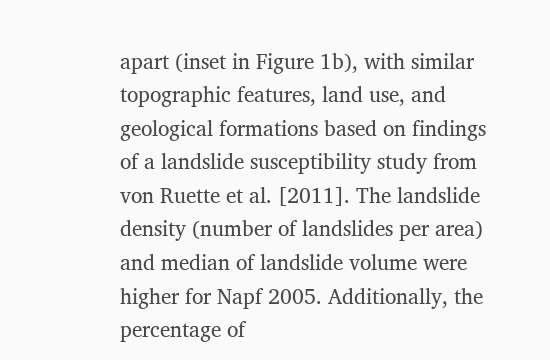apart (inset in Figure 1b), with similar topographic features, land use, and geological formations based on findings of a landslide susceptibility study from von Ruette et al. [2011]. The landslide density (number of landslides per area) and median of landslide volume were higher for Napf 2005. Additionally, the percentage of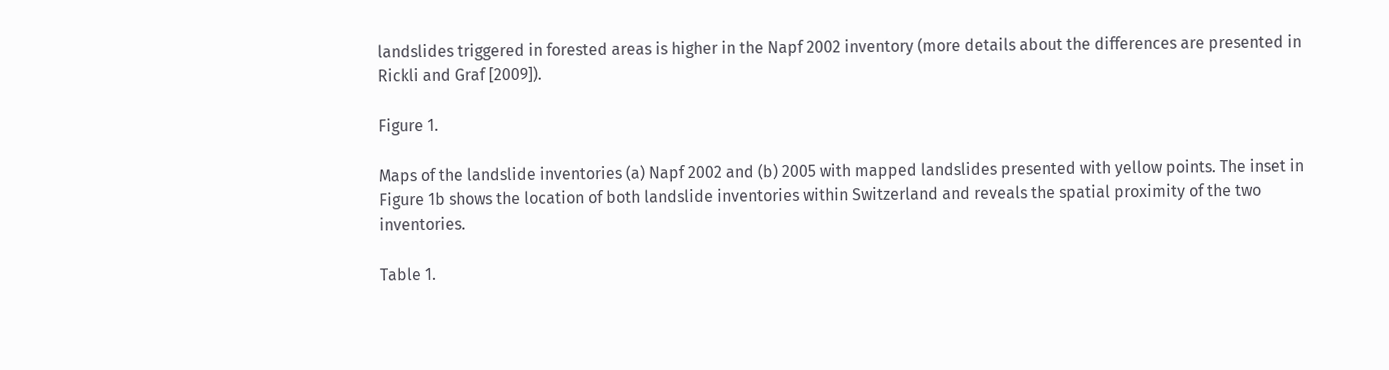landslides triggered in forested areas is higher in the Napf 2002 inventory (more details about the differences are presented in Rickli and Graf [2009]).

Figure 1.

Maps of the landslide inventories (a) Napf 2002 and (b) 2005 with mapped landslides presented with yellow points. The inset in Figure 1b shows the location of both landslide inventories within Switzerland and reveals the spatial proximity of the two inventories.

Table 1.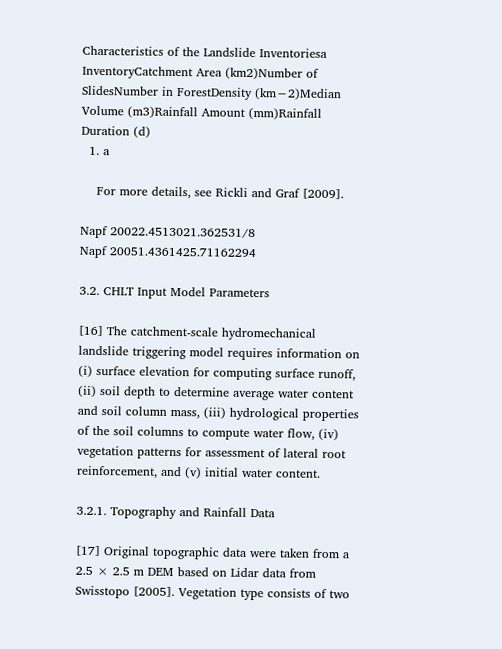Characteristics of the Landslide Inventoriesa
InventoryCatchment Area (km2)Number of SlidesNumber in ForestDensity (km−2)Median Volume (m3)Rainfall Amount (mm)Rainfall Duration (d)
  1. a

    For more details, see Rickli and Graf [2009].

Napf 20022.4513021.362531/8
Napf 20051.4361425.71162294

3.2. CHLT Input Model Parameters

[16] The catchment-scale hydromechanical landslide triggering model requires information on (i) surface elevation for computing surface runoff, (ii) soil depth to determine average water content and soil column mass, (iii) hydrological properties of the soil columns to compute water flow, (iv) vegetation patterns for assessment of lateral root reinforcement, and (v) initial water content.

3.2.1. Topography and Rainfall Data

[17] Original topographic data were taken from a 2.5 × 2.5 m DEM based on Lidar data from Swisstopo [2005]. Vegetation type consists of two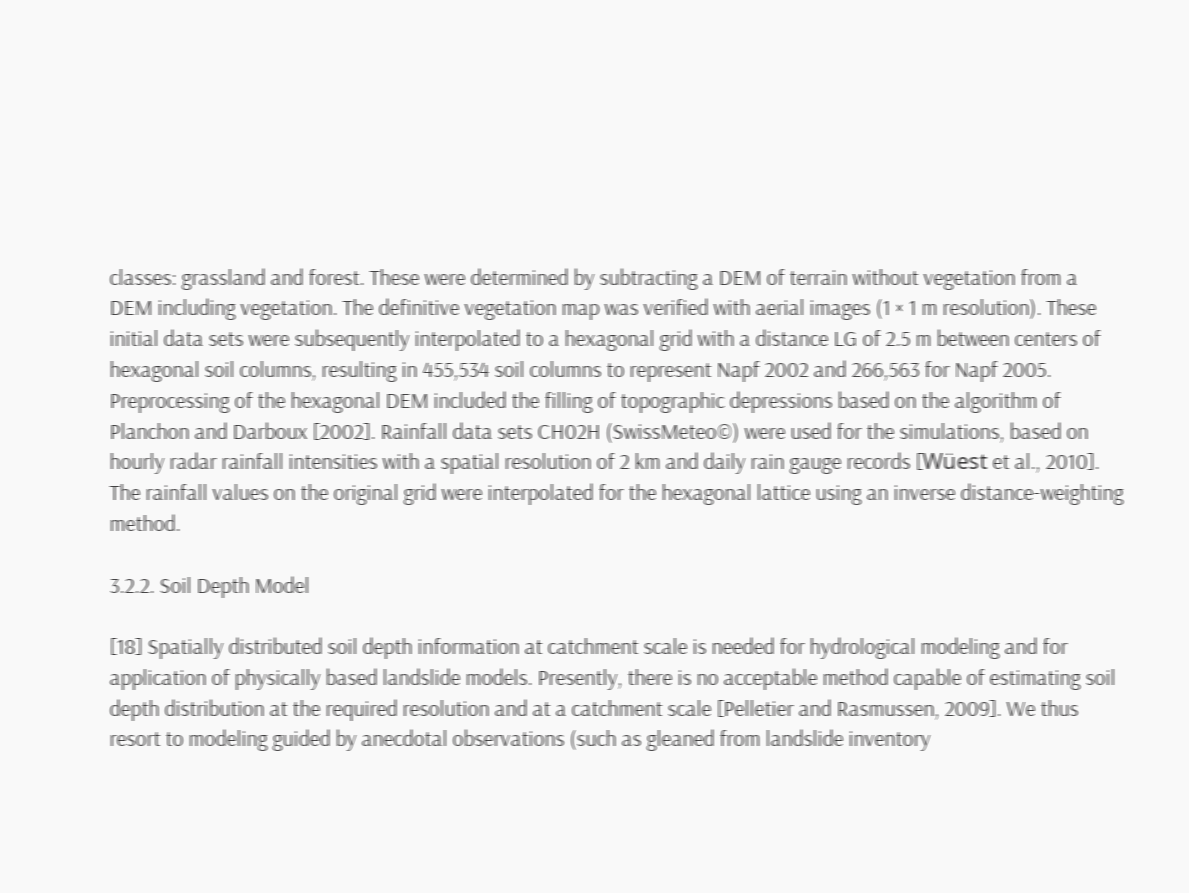classes: grassland and forest. These were determined by subtracting a DEM of terrain without vegetation from a DEM including vegetation. The definitive vegetation map was verified with aerial images (1 × 1 m resolution). These initial data sets were subsequently interpolated to a hexagonal grid with a distance LG of 2.5 m between centers of hexagonal soil columns, resulting in 455,534 soil columns to represent Napf 2002 and 266,563 for Napf 2005. Preprocessing of the hexagonal DEM included the filling of topographic depressions based on the algorithm of Planchon and Darboux [2002]. Rainfall data sets CH02H (SwissMeteo©) were used for the simulations, based on hourly radar rainfall intensities with a spatial resolution of 2 km and daily rain gauge records [Wüest et al., 2010]. The rainfall values on the original grid were interpolated for the hexagonal lattice using an inverse distance-weighting method.

3.2.2. Soil Depth Model

[18] Spatially distributed soil depth information at catchment scale is needed for hydrological modeling and for application of physically based landslide models. Presently, there is no acceptable method capable of estimating soil depth distribution at the required resolution and at a catchment scale [Pelletier and Rasmussen, 2009]. We thus resort to modeling guided by anecdotal observations (such as gleaned from landslide inventory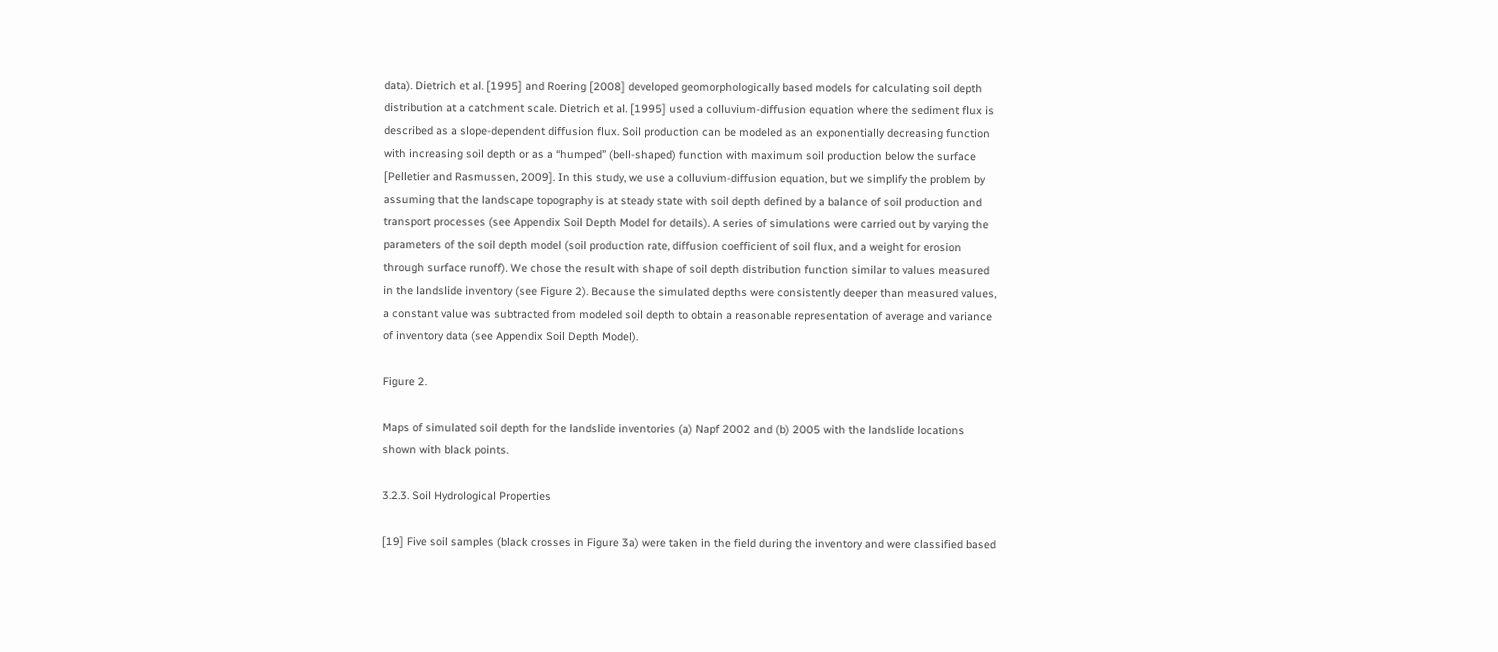data). Dietrich et al. [1995] and Roering [2008] developed geomorphologically based models for calculating soil depth distribution at a catchment scale. Dietrich et al. [1995] used a colluvium-diffusion equation where the sediment flux is described as a slope-dependent diffusion flux. Soil production can be modeled as an exponentially decreasing function with increasing soil depth or as a “humped” (bell-shaped) function with maximum soil production below the surface [Pelletier and Rasmussen, 2009]. In this study, we use a colluvium-diffusion equation, but we simplify the problem by assuming that the landscape topography is at steady state with soil depth defined by a balance of soil production and transport processes (see Appendix Soil Depth Model for details). A series of simulations were carried out by varying the parameters of the soil depth model (soil production rate, diffusion coefficient of soil flux, and a weight for erosion through surface runoff). We chose the result with shape of soil depth distribution function similar to values measured in the landslide inventory (see Figure 2). Because the simulated depths were consistently deeper than measured values, a constant value was subtracted from modeled soil depth to obtain a reasonable representation of average and variance of inventory data (see Appendix Soil Depth Model).

Figure 2.

Maps of simulated soil depth for the landslide inventories (a) Napf 2002 and (b) 2005 with the landslide locations shown with black points.

3.2.3. Soil Hydrological Properties

[19] Five soil samples (black crosses in Figure 3a) were taken in the field during the inventory and were classified based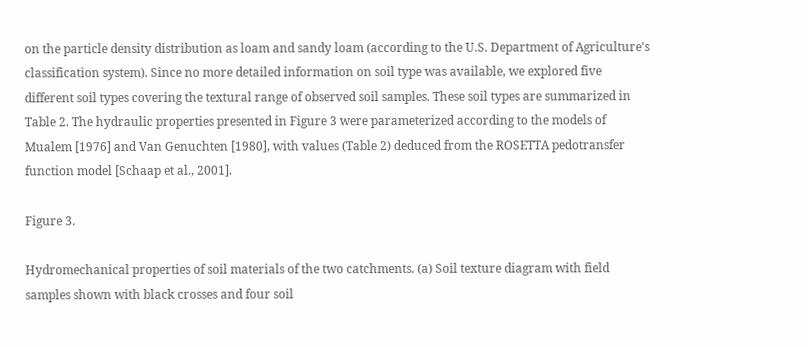on the particle density distribution as loam and sandy loam (according to the U.S. Department of Agriculture's classification system). Since no more detailed information on soil type was available, we explored five different soil types covering the textural range of observed soil samples. These soil types are summarized in Table 2. The hydraulic properties presented in Figure 3 were parameterized according to the models of Mualem [1976] and Van Genuchten [1980], with values (Table 2) deduced from the ROSETTA pedotransfer function model [Schaap et al., 2001].

Figure 3.

Hydromechanical properties of soil materials of the two catchments. (a) Soil texture diagram with field samples shown with black crosses and four soil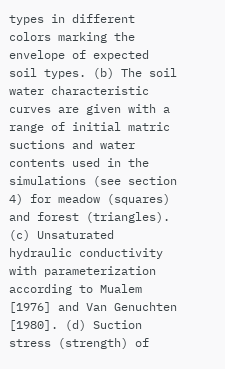types in different colors marking the envelope of expected soil types. (b) The soil water characteristic curves are given with a range of initial matric suctions and water contents used in the simulations (see section 4) for meadow (squares) and forest (triangles). (c) Unsaturated hydraulic conductivity with parameterization according to Mualem [1976] and Van Genuchten [1980]. (d) Suction stress (strength) of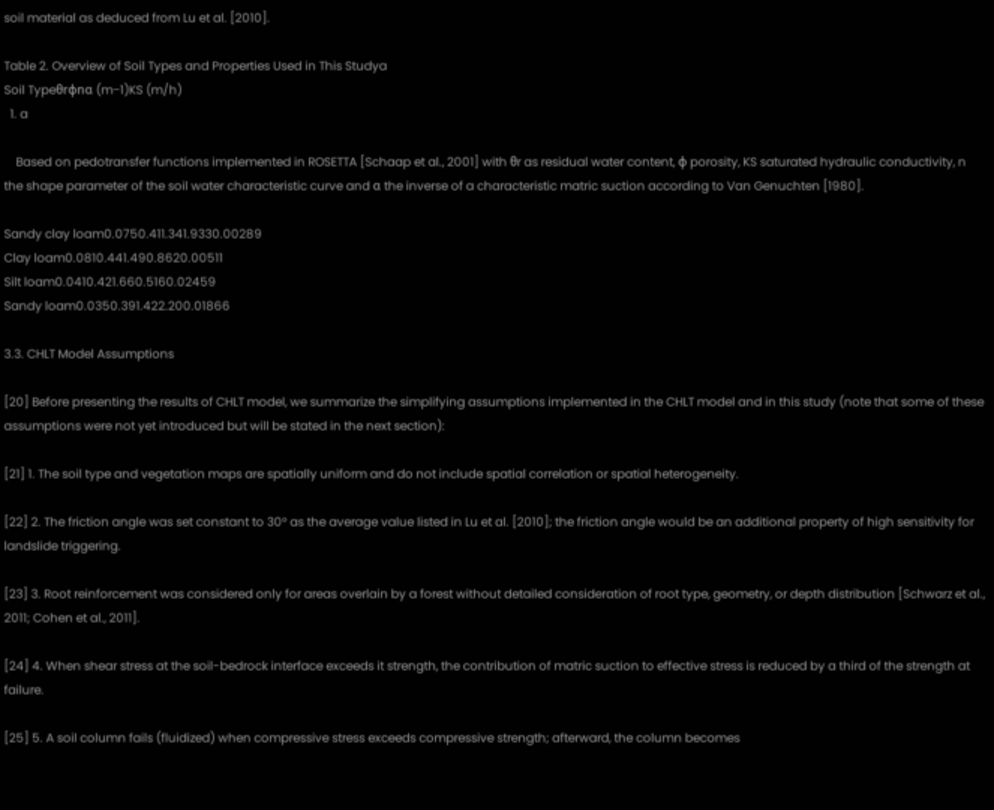soil material as deduced from Lu et al. [2010].

Table 2. Overview of Soil Types and Properties Used in This Studya
Soil Typeθrϕnα (m−1)KS (m/h)
  1. a

    Based on pedotransfer functions implemented in ROSETTA [Schaap et al., 2001] with θr as residual water content, ϕ porosity, KS saturated hydraulic conductivity, n the shape parameter of the soil water characteristic curve and α the inverse of a characteristic matric suction according to Van Genuchten [1980].

Sandy clay loam0.0750.411.341.9330.00289
Clay loam0.0810.441.490.8620.00511
Silt loam0.0410.421.660.5160.02459
Sandy loam0.0350.391.422.200.01866

3.3. CHLT Model Assumptions

[20] Before presenting the results of CHLT model, we summarize the simplifying assumptions implemented in the CHLT model and in this study (note that some of these assumptions were not yet introduced but will be stated in the next section):

[21] 1. The soil type and vegetation maps are spatially uniform and do not include spatial correlation or spatial heterogeneity.

[22] 2. The friction angle was set constant to 30° as the average value listed in Lu et al. [2010]; the friction angle would be an additional property of high sensitivity for landslide triggering.

[23] 3. Root reinforcement was considered only for areas overlain by a forest without detailed consideration of root type, geometry, or depth distribution [Schwarz et al., 2011; Cohen et al., 2011].

[24] 4. When shear stress at the soil-bedrock interface exceeds it strength, the contribution of matric suction to effective stress is reduced by a third of the strength at failure.

[25] 5. A soil column fails (fluidized) when compressive stress exceeds compressive strength; afterward, the column becomes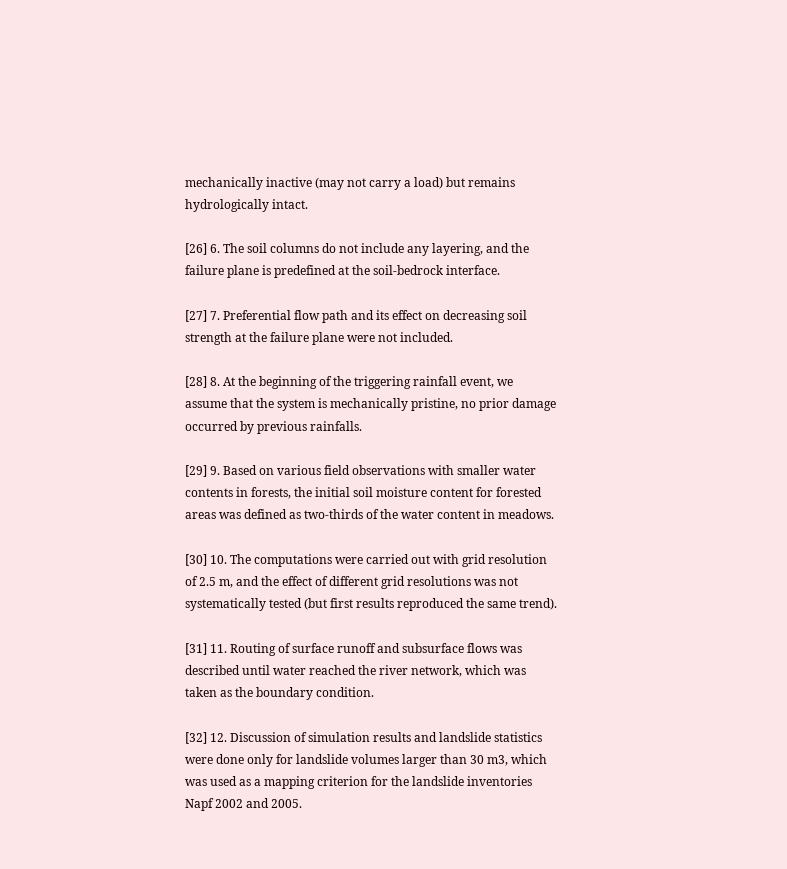mechanically inactive (may not carry a load) but remains hydrologically intact.

[26] 6. The soil columns do not include any layering, and the failure plane is predefined at the soil-bedrock interface.

[27] 7. Preferential flow path and its effect on decreasing soil strength at the failure plane were not included.

[28] 8. At the beginning of the triggering rainfall event, we assume that the system is mechanically pristine, no prior damage occurred by previous rainfalls.

[29] 9. Based on various field observations with smaller water contents in forests, the initial soil moisture content for forested areas was defined as two-thirds of the water content in meadows.

[30] 10. The computations were carried out with grid resolution of 2.5 m, and the effect of different grid resolutions was not systematically tested (but first results reproduced the same trend).

[31] 11. Routing of surface runoff and subsurface flows was described until water reached the river network, which was taken as the boundary condition.

[32] 12. Discussion of simulation results and landslide statistics were done only for landslide volumes larger than 30 m3, which was used as a mapping criterion for the landslide inventories Napf 2002 and 2005.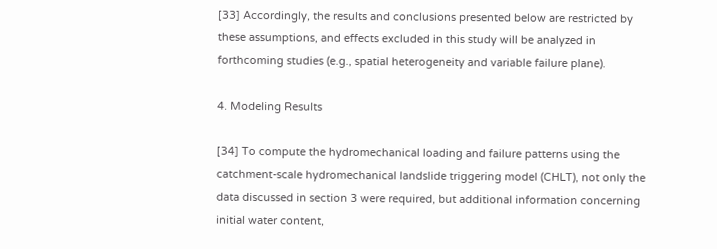[33] Accordingly, the results and conclusions presented below are restricted by these assumptions, and effects excluded in this study will be analyzed in forthcoming studies (e.g., spatial heterogeneity and variable failure plane).

4. Modeling Results

[34] To compute the hydromechanical loading and failure patterns using the catchment-scale hydromechanical landslide triggering model (CHLT), not only the data discussed in section 3 were required, but additional information concerning initial water content,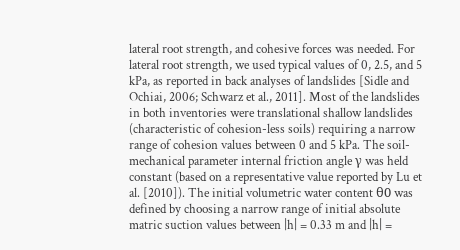lateral root strength, and cohesive forces was needed. For lateral root strength, we used typical values of 0, 2.5, and 5 kPa, as reported in back analyses of landslides [Sidle and Ochiai, 2006; Schwarz et al., 2011]. Most of the landslides in both inventories were translational shallow landslides (characteristic of cohesion-less soils) requiring a narrow range of cohesion values between 0 and 5 kPa. The soil-mechanical parameter internal friction angle γ was held constant (based on a representative value reported by Lu et al. [2010]). The initial volumetric water content θ0 was defined by choosing a narrow range of initial absolute matric suction values between |h| = 0.33 m and |h| =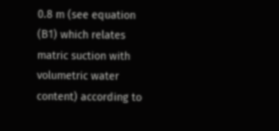0.8 m (see equation (B1) which relates matric suction with volumetric water content) according to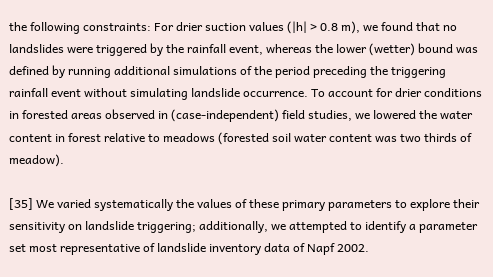the following constraints: For drier suction values (|h| > 0.8 m), we found that no landslides were triggered by the rainfall event, whereas the lower (wetter) bound was defined by running additional simulations of the period preceding the triggering rainfall event without simulating landslide occurrence. To account for drier conditions in forested areas observed in (case-independent) field studies, we lowered the water content in forest relative to meadows (forested soil water content was two thirds of meadow).

[35] We varied systematically the values of these primary parameters to explore their sensitivity on landslide triggering; additionally, we attempted to identify a parameter set most representative of landslide inventory data of Napf 2002.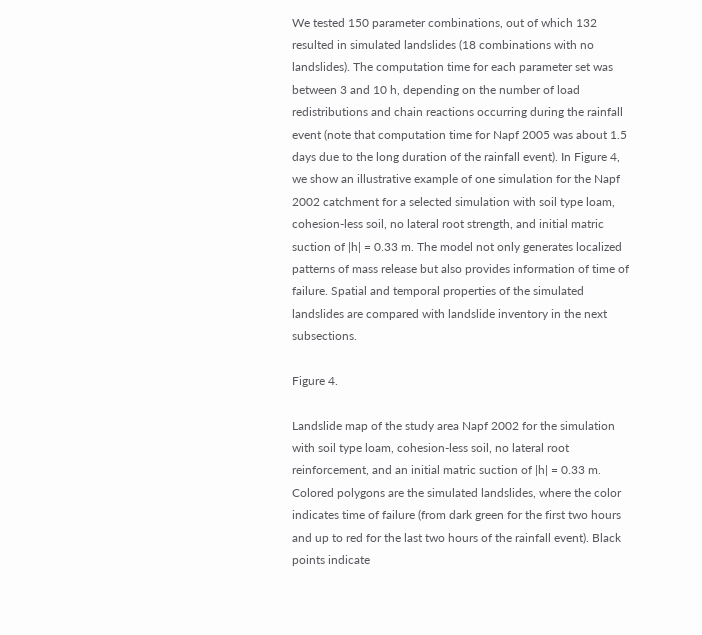We tested 150 parameter combinations, out of which 132 resulted in simulated landslides (18 combinations with no landslides). The computation time for each parameter set was between 3 and 10 h, depending on the number of load redistributions and chain reactions occurring during the rainfall event (note that computation time for Napf 2005 was about 1.5 days due to the long duration of the rainfall event). In Figure 4, we show an illustrative example of one simulation for the Napf 2002 catchment for a selected simulation with soil type loam, cohesion-less soil, no lateral root strength, and initial matric suction of |h| = 0.33 m. The model not only generates localized patterns of mass release but also provides information of time of failure. Spatial and temporal properties of the simulated landslides are compared with landslide inventory in the next subsections.

Figure 4.

Landslide map of the study area Napf 2002 for the simulation with soil type loam, cohesion-less soil, no lateral root reinforcement, and an initial matric suction of |h| = 0.33 m. Colored polygons are the simulated landslides, where the color indicates time of failure (from dark green for the first two hours and up to red for the last two hours of the rainfall event). Black points indicate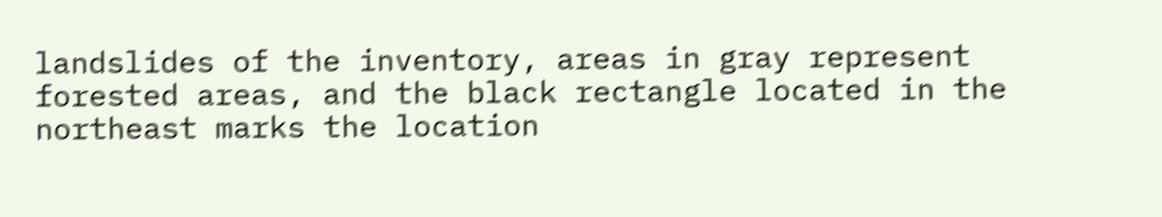landslides of the inventory, areas in gray represent forested areas, and the black rectangle located in the northeast marks the location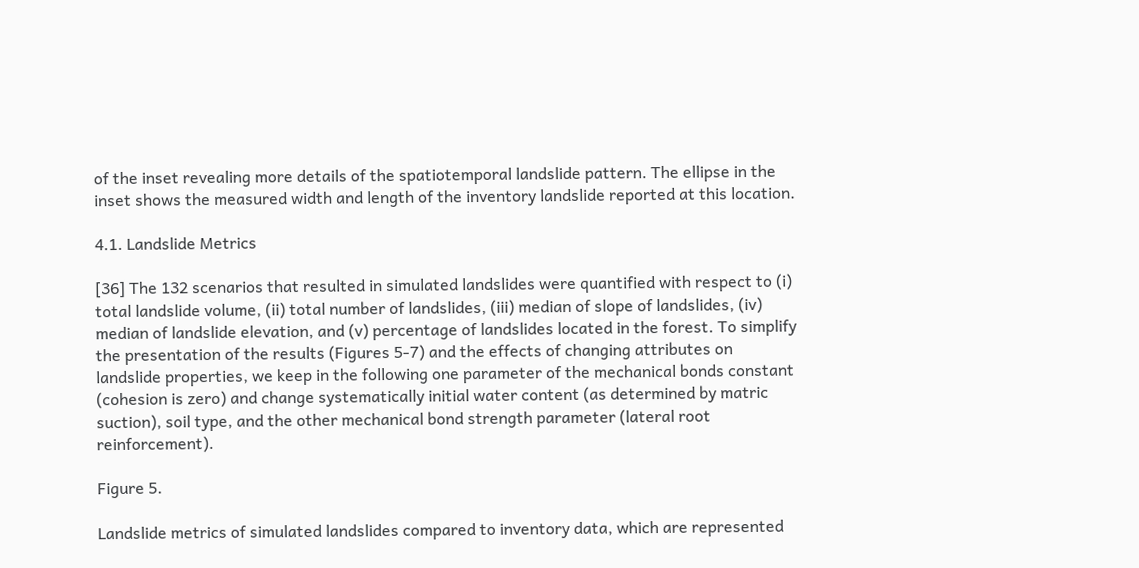of the inset revealing more details of the spatiotemporal landslide pattern. The ellipse in the inset shows the measured width and length of the inventory landslide reported at this location.

4.1. Landslide Metrics

[36] The 132 scenarios that resulted in simulated landslides were quantified with respect to (i) total landslide volume, (ii) total number of landslides, (iii) median of slope of landslides, (iv) median of landslide elevation, and (v) percentage of landslides located in the forest. To simplify the presentation of the results (Figures 5-7) and the effects of changing attributes on landslide properties, we keep in the following one parameter of the mechanical bonds constant (cohesion is zero) and change systematically initial water content (as determined by matric suction), soil type, and the other mechanical bond strength parameter (lateral root reinforcement).

Figure 5.

Landslide metrics of simulated landslides compared to inventory data, which are represented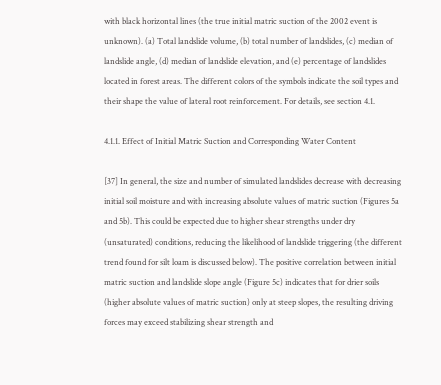with black horizontal lines (the true initial matric suction of the 2002 event is unknown). (a) Total landslide volume, (b) total number of landslides, (c) median of landslide angle, (d) median of landslide elevation, and (e) percentage of landslides located in forest areas. The different colors of the symbols indicate the soil types and their shape the value of lateral root reinforcement. For details, see section 4.1.

4.1.1. Effect of Initial Matric Suction and Corresponding Water Content

[37] In general, the size and number of simulated landslides decrease with decreasing initial soil moisture and with increasing absolute values of matric suction (Figures 5a and 5b). This could be expected due to higher shear strengths under dry (unsaturated) conditions, reducing the likelihood of landslide triggering (the different trend found for silt loam is discussed below). The positive correlation between initial matric suction and landslide slope angle (Figure 5c) indicates that for drier soils (higher absolute values of matric suction) only at steep slopes, the resulting driving forces may exceed stabilizing shear strength and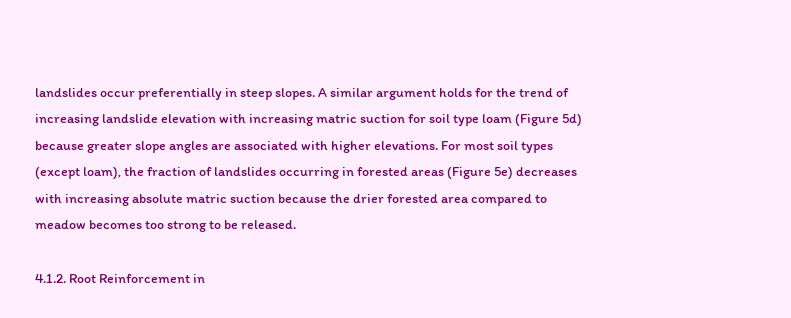landslides occur preferentially in steep slopes. A similar argument holds for the trend of increasing landslide elevation with increasing matric suction for soil type loam (Figure 5d) because greater slope angles are associated with higher elevations. For most soil types (except loam), the fraction of landslides occurring in forested areas (Figure 5e) decreases with increasing absolute matric suction because the drier forested area compared to meadow becomes too strong to be released.

4.1.2. Root Reinforcement in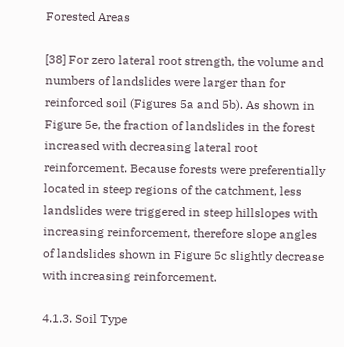Forested Areas

[38] For zero lateral root strength, the volume and numbers of landslides were larger than for reinforced soil (Figures 5a and 5b). As shown in Figure 5e, the fraction of landslides in the forest increased with decreasing lateral root reinforcement. Because forests were preferentially located in steep regions of the catchment, less landslides were triggered in steep hillslopes with increasing reinforcement, therefore slope angles of landslides shown in Figure 5c slightly decrease with increasing reinforcement.

4.1.3. Soil Type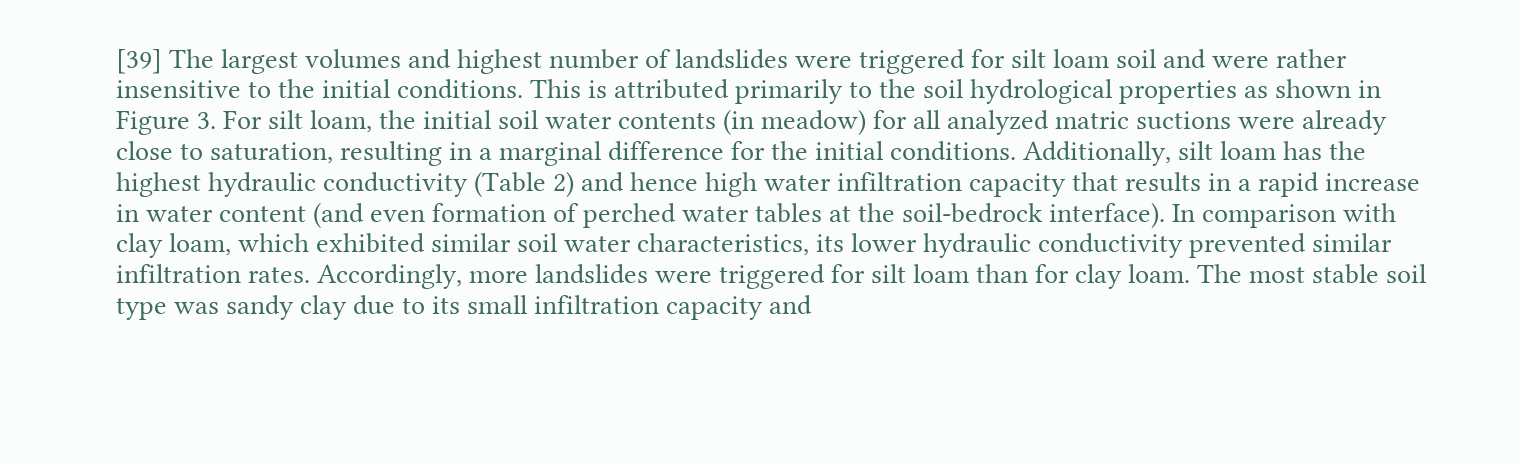[39] The largest volumes and highest number of landslides were triggered for silt loam soil and were rather insensitive to the initial conditions. This is attributed primarily to the soil hydrological properties as shown in Figure 3. For silt loam, the initial soil water contents (in meadow) for all analyzed matric suctions were already close to saturation, resulting in a marginal difference for the initial conditions. Additionally, silt loam has the highest hydraulic conductivity (Table 2) and hence high water infiltration capacity that results in a rapid increase in water content (and even formation of perched water tables at the soil-bedrock interface). In comparison with clay loam, which exhibited similar soil water characteristics, its lower hydraulic conductivity prevented similar infiltration rates. Accordingly, more landslides were triggered for silt loam than for clay loam. The most stable soil type was sandy clay due to its small infiltration capacity and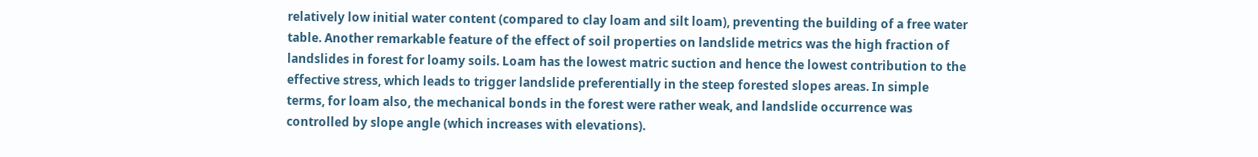relatively low initial water content (compared to clay loam and silt loam), preventing the building of a free water table. Another remarkable feature of the effect of soil properties on landslide metrics was the high fraction of landslides in forest for loamy soils. Loam has the lowest matric suction and hence the lowest contribution to the effective stress, which leads to trigger landslide preferentially in the steep forested slopes areas. In simple terms, for loam also, the mechanical bonds in the forest were rather weak, and landslide occurrence was controlled by slope angle (which increases with elevations).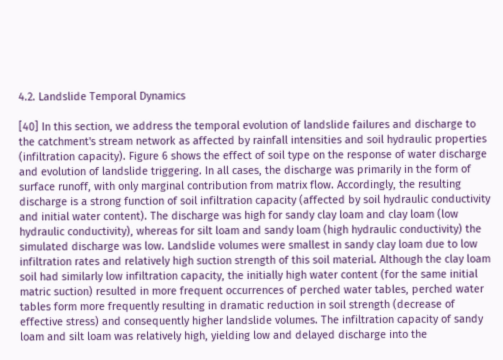4.2. Landslide Temporal Dynamics

[40] In this section, we address the temporal evolution of landslide failures and discharge to the catchment's stream network as affected by rainfall intensities and soil hydraulic properties (infiltration capacity). Figure 6 shows the effect of soil type on the response of water discharge and evolution of landslide triggering. In all cases, the discharge was primarily in the form of surface runoff, with only marginal contribution from matrix flow. Accordingly, the resulting discharge is a strong function of soil infiltration capacity (affected by soil hydraulic conductivity and initial water content). The discharge was high for sandy clay loam and clay loam (low hydraulic conductivity), whereas for silt loam and sandy loam (high hydraulic conductivity) the simulated discharge was low. Landslide volumes were smallest in sandy clay loam due to low infiltration rates and relatively high suction strength of this soil material. Although the clay loam soil had similarly low infiltration capacity, the initially high water content (for the same initial matric suction) resulted in more frequent occurrences of perched water tables, perched water tables form more frequently resulting in dramatic reduction in soil strength (decrease of effective stress) and consequently higher landslide volumes. The infiltration capacity of sandy loam and silt loam was relatively high, yielding low and delayed discharge into the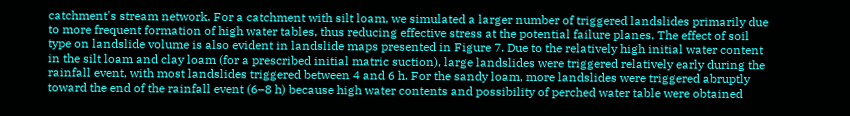catchment's stream network. For a catchment with silt loam, we simulated a larger number of triggered landslides primarily due to more frequent formation of high water tables, thus reducing effective stress at the potential failure planes. The effect of soil type on landslide volume is also evident in landslide maps presented in Figure 7. Due to the relatively high initial water content in the silt loam and clay loam (for a prescribed initial matric suction), large landslides were triggered relatively early during the rainfall event, with most landslides triggered between 4 and 6 h. For the sandy loam, more landslides were triggered abruptly toward the end of the rainfall event (6–8 h) because high water contents and possibility of perched water table were obtained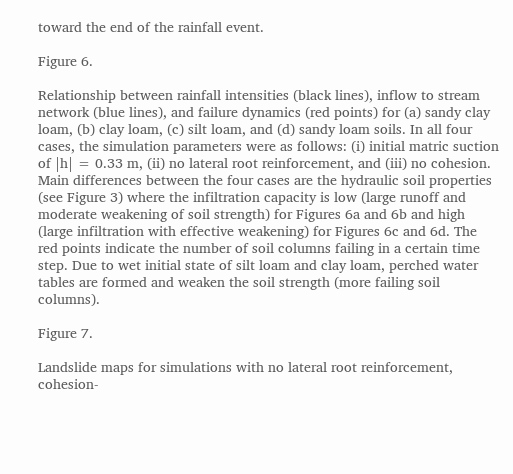toward the end of the rainfall event.

Figure 6.

Relationship between rainfall intensities (black lines), inflow to stream network (blue lines), and failure dynamics (red points) for (a) sandy clay loam, (b) clay loam, (c) silt loam, and (d) sandy loam soils. In all four cases, the simulation parameters were as follows: (i) initial matric suction of |h| = 0.33 m, (ii) no lateral root reinforcement, and (iii) no cohesion. Main differences between the four cases are the hydraulic soil properties (see Figure 3) where the infiltration capacity is low (large runoff and moderate weakening of soil strength) for Figures 6a and 6b and high (large infiltration with effective weakening) for Figures 6c and 6d. The red points indicate the number of soil columns failing in a certain time step. Due to wet initial state of silt loam and clay loam, perched water tables are formed and weaken the soil strength (more failing soil columns).

Figure 7.

Landslide maps for simulations with no lateral root reinforcement, cohesion-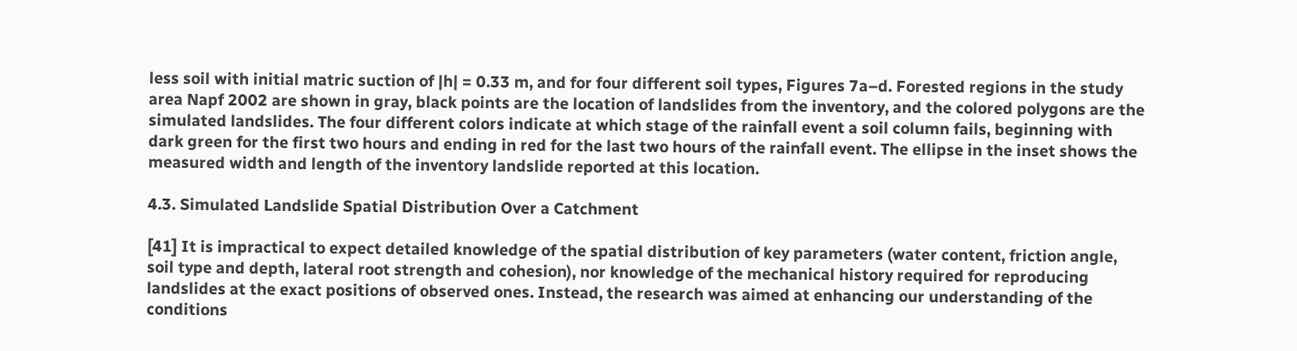less soil with initial matric suction of |h| = 0.33 m, and for four different soil types, Figures 7a–d. Forested regions in the study area Napf 2002 are shown in gray, black points are the location of landslides from the inventory, and the colored polygons are the simulated landslides. The four different colors indicate at which stage of the rainfall event a soil column fails, beginning with dark green for the first two hours and ending in red for the last two hours of the rainfall event. The ellipse in the inset shows the measured width and length of the inventory landslide reported at this location.

4.3. Simulated Landslide Spatial Distribution Over a Catchment

[41] It is impractical to expect detailed knowledge of the spatial distribution of key parameters (water content, friction angle, soil type and depth, lateral root strength and cohesion), nor knowledge of the mechanical history required for reproducing landslides at the exact positions of observed ones. Instead, the research was aimed at enhancing our understanding of the conditions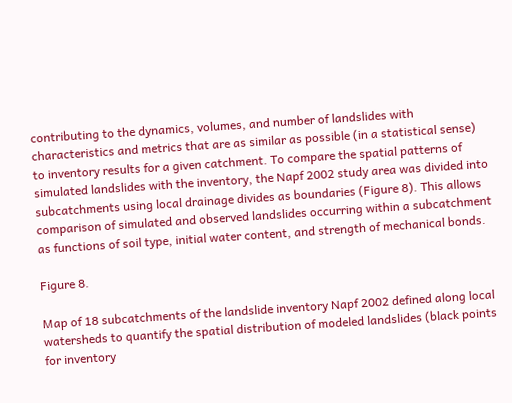contributing to the dynamics, volumes, and number of landslides with characteristics and metrics that are as similar as possible (in a statistical sense) to inventory results for a given catchment. To compare the spatial patterns of simulated landslides with the inventory, the Napf 2002 study area was divided into subcatchments using local drainage divides as boundaries (Figure 8). This allows comparison of simulated and observed landslides occurring within a subcatchment as functions of soil type, initial water content, and strength of mechanical bonds.

Figure 8.

Map of 18 subcatchments of the landslide inventory Napf 2002 defined along local watersheds to quantify the spatial distribution of modeled landslides (black points for inventory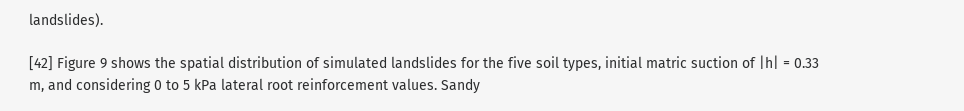landslides).

[42] Figure 9 shows the spatial distribution of simulated landslides for the five soil types, initial matric suction of |h| = 0.33 m, and considering 0 to 5 kPa lateral root reinforcement values. Sandy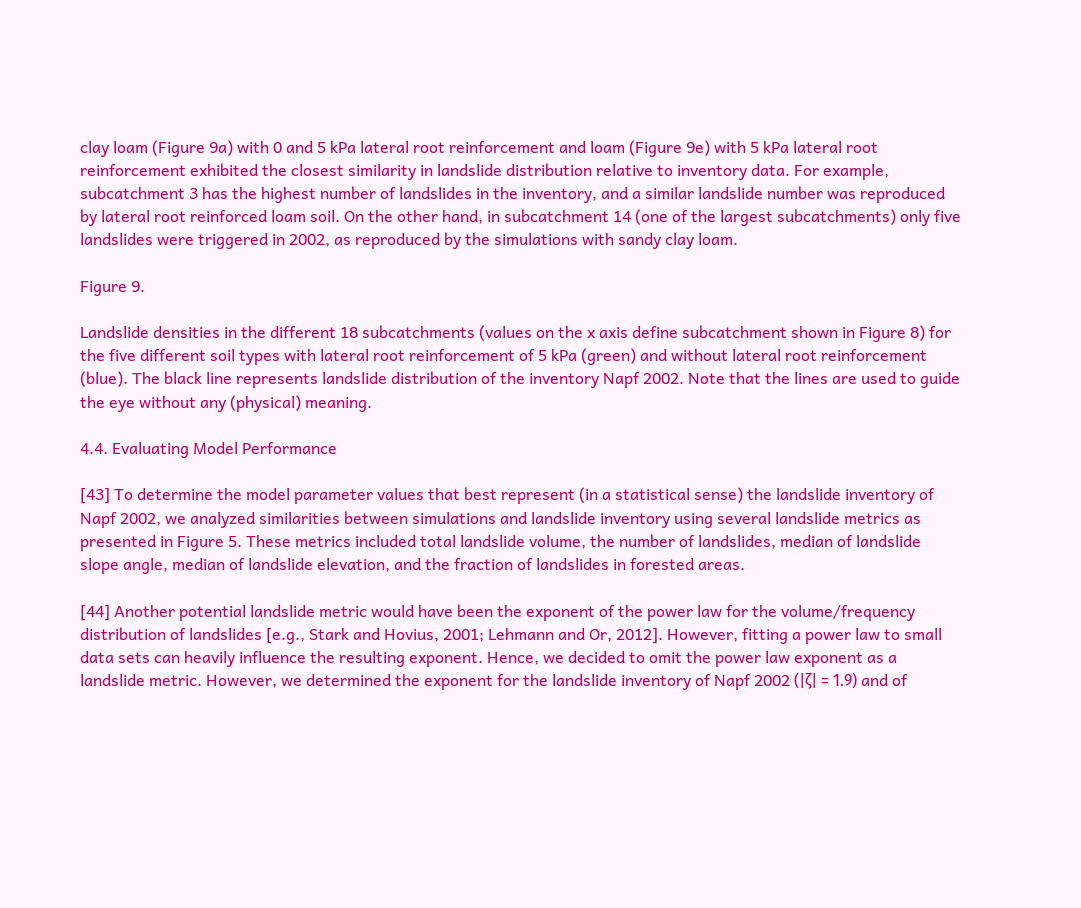clay loam (Figure 9a) with 0 and 5 kPa lateral root reinforcement and loam (Figure 9e) with 5 kPa lateral root reinforcement exhibited the closest similarity in landslide distribution relative to inventory data. For example, subcatchment 3 has the highest number of landslides in the inventory, and a similar landslide number was reproduced by lateral root reinforced loam soil. On the other hand, in subcatchment 14 (one of the largest subcatchments) only five landslides were triggered in 2002, as reproduced by the simulations with sandy clay loam.

Figure 9.

Landslide densities in the different 18 subcatchments (values on the x axis define subcatchment shown in Figure 8) for the five different soil types with lateral root reinforcement of 5 kPa (green) and without lateral root reinforcement (blue). The black line represents landslide distribution of the inventory Napf 2002. Note that the lines are used to guide the eye without any (physical) meaning.

4.4. Evaluating Model Performance

[43] To determine the model parameter values that best represent (in a statistical sense) the landslide inventory of Napf 2002, we analyzed similarities between simulations and landslide inventory using several landslide metrics as presented in Figure 5. These metrics included total landslide volume, the number of landslides, median of landslide slope angle, median of landslide elevation, and the fraction of landslides in forested areas.

[44] Another potential landslide metric would have been the exponent of the power law for the volume/frequency distribution of landslides [e.g., Stark and Hovius, 2001; Lehmann and Or, 2012]. However, fitting a power law to small data sets can heavily influence the resulting exponent. Hence, we decided to omit the power law exponent as a landslide metric. However, we determined the exponent for the landslide inventory of Napf 2002 (|ζ| = 1.9) and of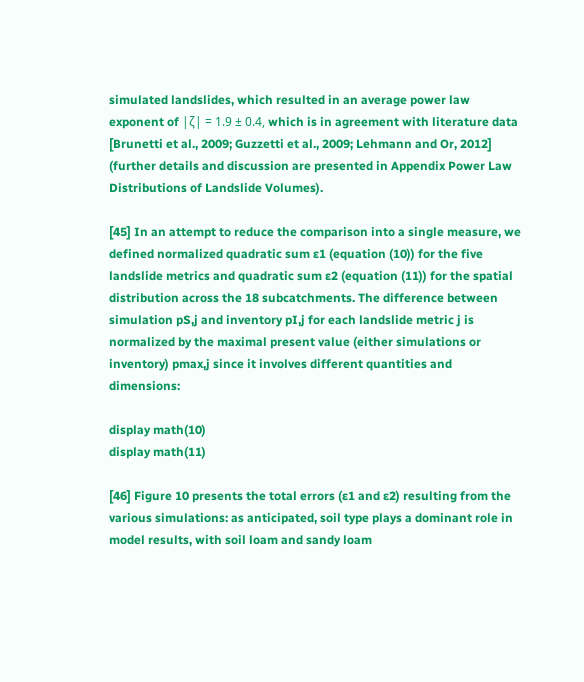simulated landslides, which resulted in an average power law exponent of |ζ| = 1.9 ± 0.4, which is in agreement with literature data [Brunetti et al., 2009; Guzzetti et al., 2009; Lehmann and Or, 2012] (further details and discussion are presented in Appendix Power Law Distributions of Landslide Volumes).

[45] In an attempt to reduce the comparison into a single measure, we defined normalized quadratic sum ɛ1 (equation (10)) for the five landslide metrics and quadratic sum ɛ2 (equation (11)) for the spatial distribution across the 18 subcatchments. The difference between simulation pS,j and inventory pI,j for each landslide metric j is normalized by the maximal present value (either simulations or inventory) pmax,j since it involves different quantities and dimensions:

display math(10)
display math(11)

[46] Figure 10 presents the total errors (ɛ1 and ɛ2) resulting from the various simulations: as anticipated, soil type plays a dominant role in model results, with soil loam and sandy loam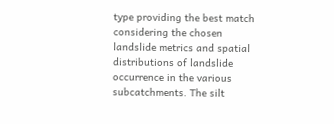type providing the best match considering the chosen landslide metrics and spatial distributions of landslide occurrence in the various subcatchments. The silt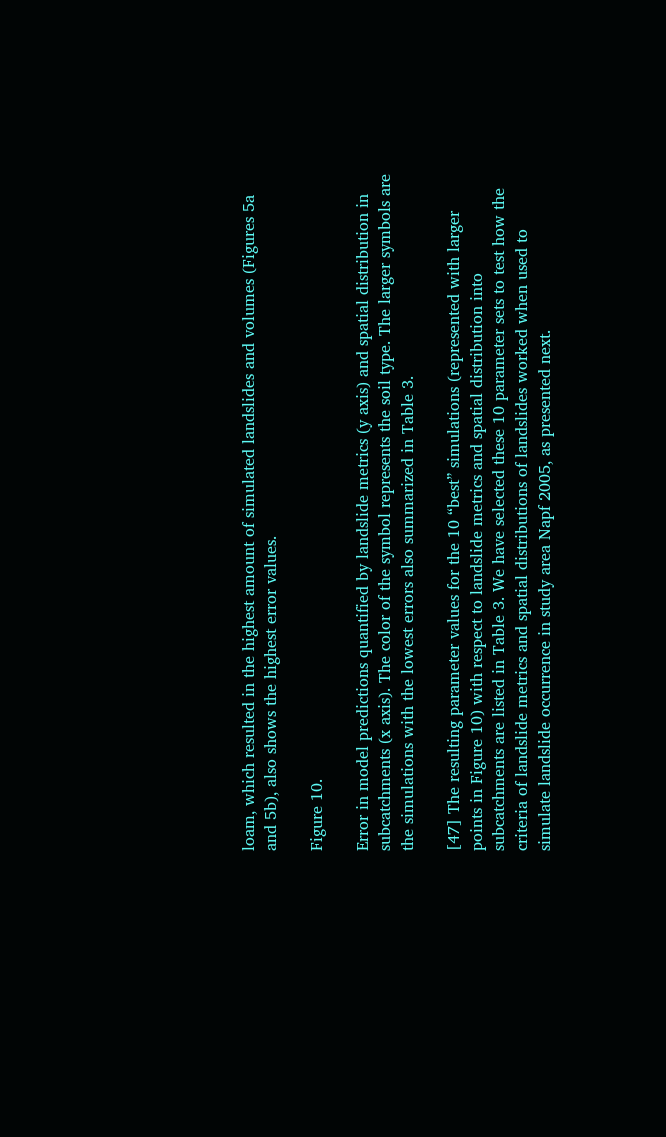loam, which resulted in the highest amount of simulated landslides and volumes (Figures 5a and 5b), also shows the highest error values.

Figure 10.

Error in model predictions quantified by landslide metrics (y axis) and spatial distribution in subcatchments (x axis). The color of the symbol represents the soil type. The larger symbols are the simulations with the lowest errors also summarized in Table 3.

[47] The resulting parameter values for the 10 “best” simulations (represented with larger points in Figure 10) with respect to landslide metrics and spatial distribution into subcatchments are listed in Table 3. We have selected these 10 parameter sets to test how the criteria of landslide metrics and spatial distributions of landslides worked when used to simulate landslide occurrence in study area Napf 2005, as presented next.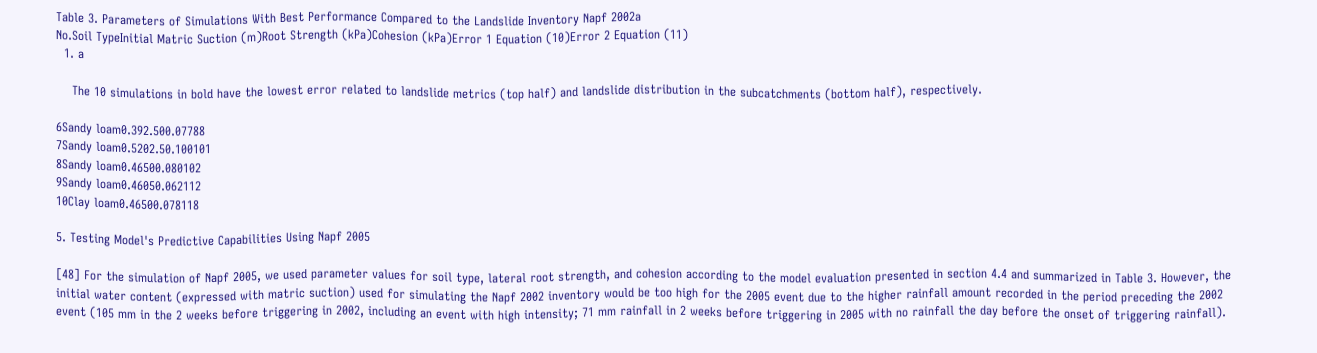Table 3. Parameters of Simulations With Best Performance Compared to the Landslide Inventory Napf 2002a
No.Soil TypeInitial Matric Suction (m)Root Strength (kPa)Cohesion (kPa)Error 1 Equation (10)Error 2 Equation (11)
  1. a

    The 10 simulations in bold have the lowest error related to landslide metrics (top half) and landslide distribution in the subcatchments (bottom half), respectively.

6Sandy loam0.392.500.07788
7Sandy loam0.5202.50.100101
8Sandy loam0.46500.080102
9Sandy loam0.46050.062112
10Clay loam0.46500.078118

5. Testing Model's Predictive Capabilities Using Napf 2005

[48] For the simulation of Napf 2005, we used parameter values for soil type, lateral root strength, and cohesion according to the model evaluation presented in section 4.4 and summarized in Table 3. However, the initial water content (expressed with matric suction) used for simulating the Napf 2002 inventory would be too high for the 2005 event due to the higher rainfall amount recorded in the period preceding the 2002 event (105 mm in the 2 weeks before triggering in 2002, including an event with high intensity; 71 mm rainfall in 2 weeks before triggering in 2005 with no rainfall the day before the onset of triggering rainfall).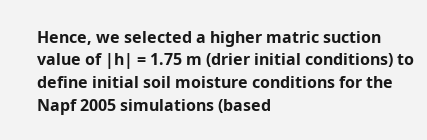Hence, we selected a higher matric suction value of |h| = 1.75 m (drier initial conditions) to define initial soil moisture conditions for the Napf 2005 simulations (based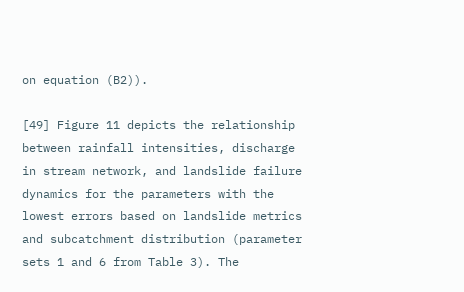on equation (B2)).

[49] Figure 11 depicts the relationship between rainfall intensities, discharge in stream network, and landslide failure dynamics for the parameters with the lowest errors based on landslide metrics and subcatchment distribution (parameter sets 1 and 6 from Table 3). The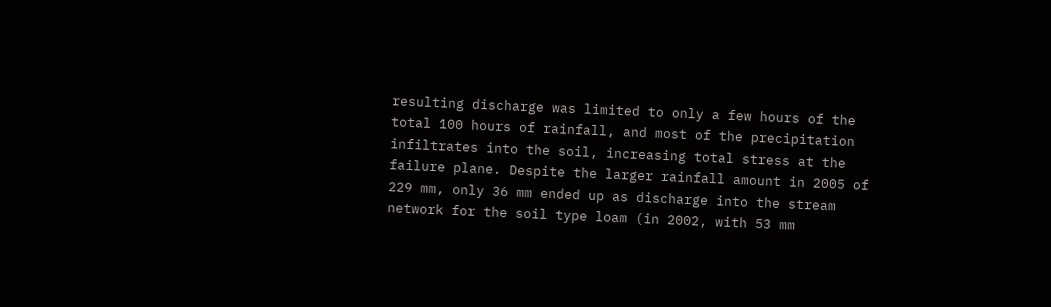resulting discharge was limited to only a few hours of the total 100 hours of rainfall, and most of the precipitation infiltrates into the soil, increasing total stress at the failure plane. Despite the larger rainfall amount in 2005 of 229 mm, only 36 mm ended up as discharge into the stream network for the soil type loam (in 2002, with 53 mm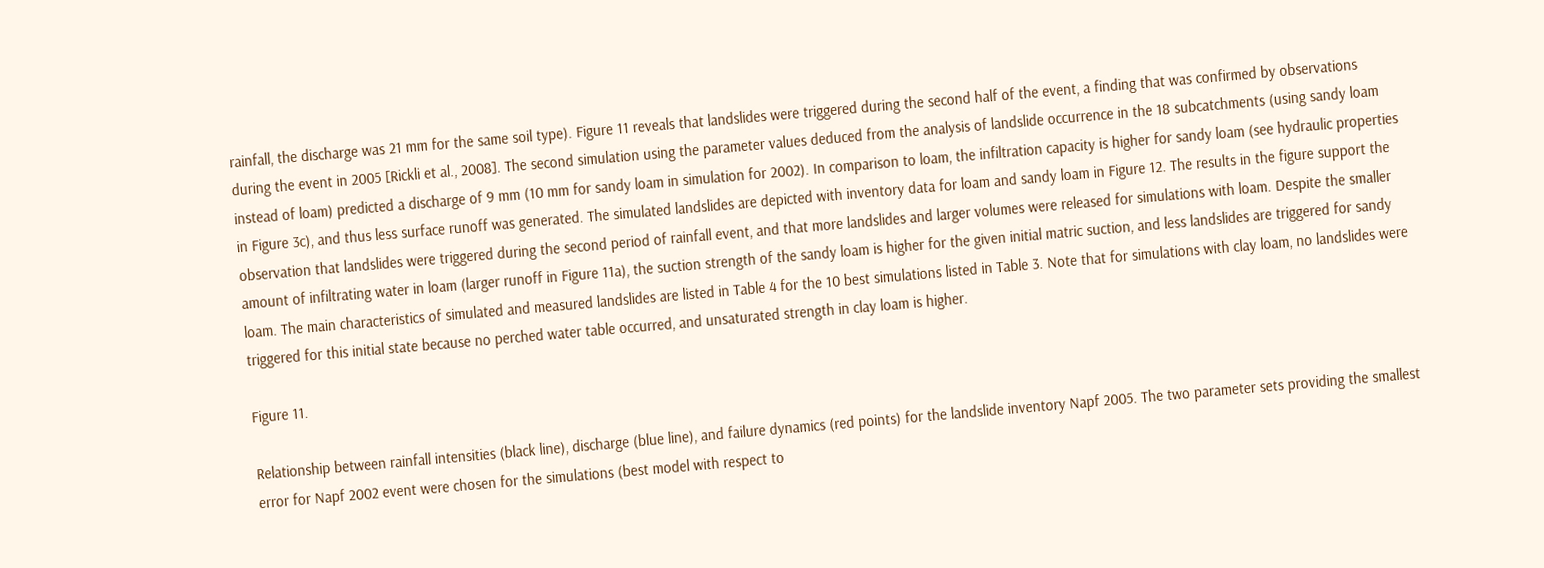rainfall, the discharge was 21 mm for the same soil type). Figure 11 reveals that landslides were triggered during the second half of the event, a finding that was confirmed by observations during the event in 2005 [Rickli et al., 2008]. The second simulation using the parameter values deduced from the analysis of landslide occurrence in the 18 subcatchments (using sandy loam instead of loam) predicted a discharge of 9 mm (10 mm for sandy loam in simulation for 2002). In comparison to loam, the infiltration capacity is higher for sandy loam (see hydraulic properties in Figure 3c), and thus less surface runoff was generated. The simulated landslides are depicted with inventory data for loam and sandy loam in Figure 12. The results in the figure support the observation that landslides were triggered during the second period of rainfall event, and that more landslides and larger volumes were released for simulations with loam. Despite the smaller amount of infiltrating water in loam (larger runoff in Figure 11a), the suction strength of the sandy loam is higher for the given initial matric suction, and less landslides are triggered for sandy loam. The main characteristics of simulated and measured landslides are listed in Table 4 for the 10 best simulations listed in Table 3. Note that for simulations with clay loam, no landslides were triggered for this initial state because no perched water table occurred, and unsaturated strength in clay loam is higher.

Figure 11.

Relationship between rainfall intensities (black line), discharge (blue line), and failure dynamics (red points) for the landslide inventory Napf 2005. The two parameter sets providing the smallest error for Napf 2002 event were chosen for the simulations (best model with respect to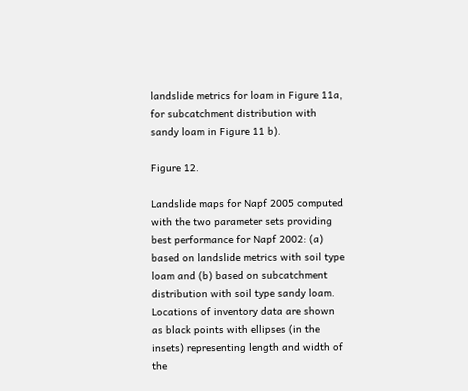landslide metrics for loam in Figure 11a, for subcatchment distribution with sandy loam in Figure 11 b).

Figure 12.

Landslide maps for Napf 2005 computed with the two parameter sets providing best performance for Napf 2002: (a) based on landslide metrics with soil type loam and (b) based on subcatchment distribution with soil type sandy loam. Locations of inventory data are shown as black points with ellipses (in the insets) representing length and width of the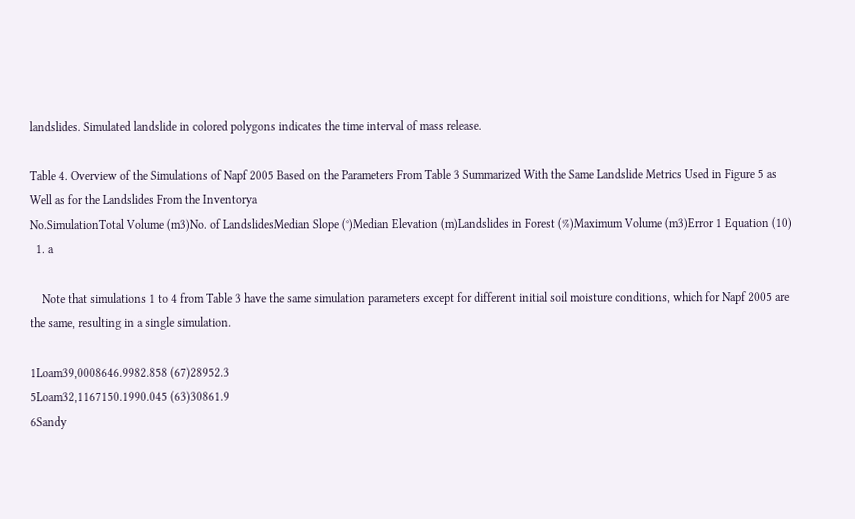landslides. Simulated landslide in colored polygons indicates the time interval of mass release.

Table 4. Overview of the Simulations of Napf 2005 Based on the Parameters From Table 3 Summarized With the Same Landslide Metrics Used in Figure 5 as Well as for the Landslides From the Inventorya
No.SimulationTotal Volume (m3)No. of LandslidesMedian Slope (°)Median Elevation (m)Landslides in Forest (%)Maximum Volume (m3)Error 1 Equation (10)
  1. a

    Note that simulations 1 to 4 from Table 3 have the same simulation parameters except for different initial soil moisture conditions, which for Napf 2005 are the same, resulting in a single simulation.

1Loam39,0008646.9982.858 (67)28952.3
5Loam32,1167150.1990.045 (63)30861.9
6Sandy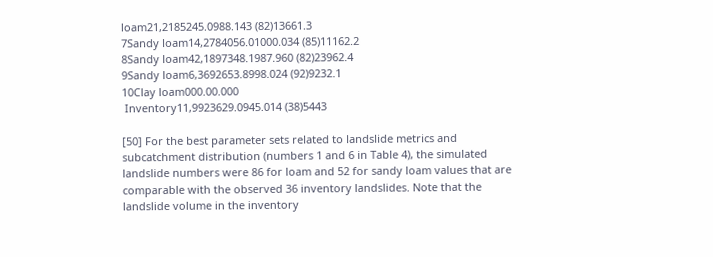loam21,2185245.0988.143 (82)13661.3
7Sandy loam14,2784056.01000.034 (85)11162.2
8Sandy loam42,1897348.1987.960 (82)23962.4
9Sandy loam6,3692653.8998.024 (92)9232.1
10Clay loam000.00.000
 Inventory11,9923629.0945.014 (38)5443

[50] For the best parameter sets related to landslide metrics and subcatchment distribution (numbers 1 and 6 in Table 4), the simulated landslide numbers were 86 for loam and 52 for sandy loam values that are comparable with the observed 36 inventory landslides. Note that the landslide volume in the inventory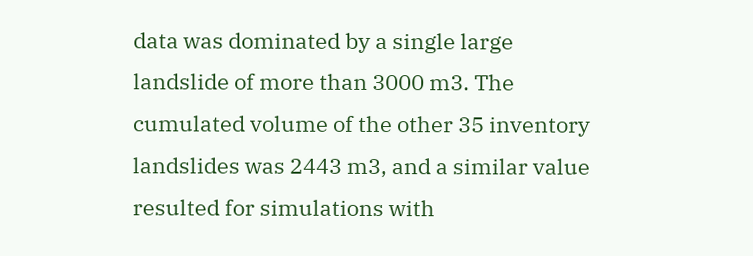data was dominated by a single large landslide of more than 3000 m3. The cumulated volume of the other 35 inventory landslides was 2443 m3, and a similar value resulted for simulations with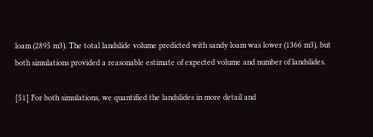loam (2895 m3). The total landslide volume predicted with sandy loam was lower (1366 m3), but both simulations provided a reasonable estimate of expected volume and number of landslides.

[51] For both simulations, we quantified the landslides in more detail and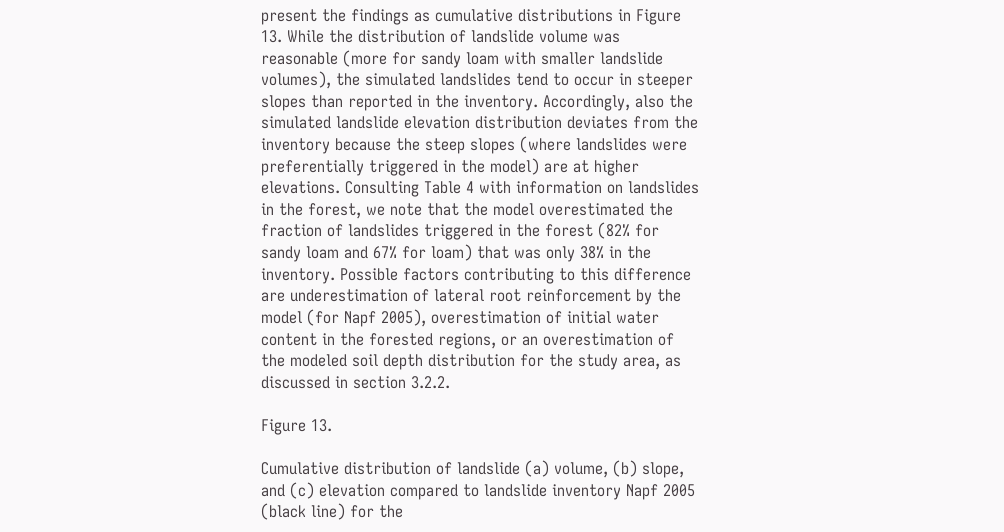present the findings as cumulative distributions in Figure 13. While the distribution of landslide volume was reasonable (more for sandy loam with smaller landslide volumes), the simulated landslides tend to occur in steeper slopes than reported in the inventory. Accordingly, also the simulated landslide elevation distribution deviates from the inventory because the steep slopes (where landslides were preferentially triggered in the model) are at higher elevations. Consulting Table 4 with information on landslides in the forest, we note that the model overestimated the fraction of landslides triggered in the forest (82% for sandy loam and 67% for loam) that was only 38% in the inventory. Possible factors contributing to this difference are underestimation of lateral root reinforcement by the model (for Napf 2005), overestimation of initial water content in the forested regions, or an overestimation of the modeled soil depth distribution for the study area, as discussed in section 3.2.2.

Figure 13.

Cumulative distribution of landslide (a) volume, (b) slope, and (c) elevation compared to landslide inventory Napf 2005 (black line) for the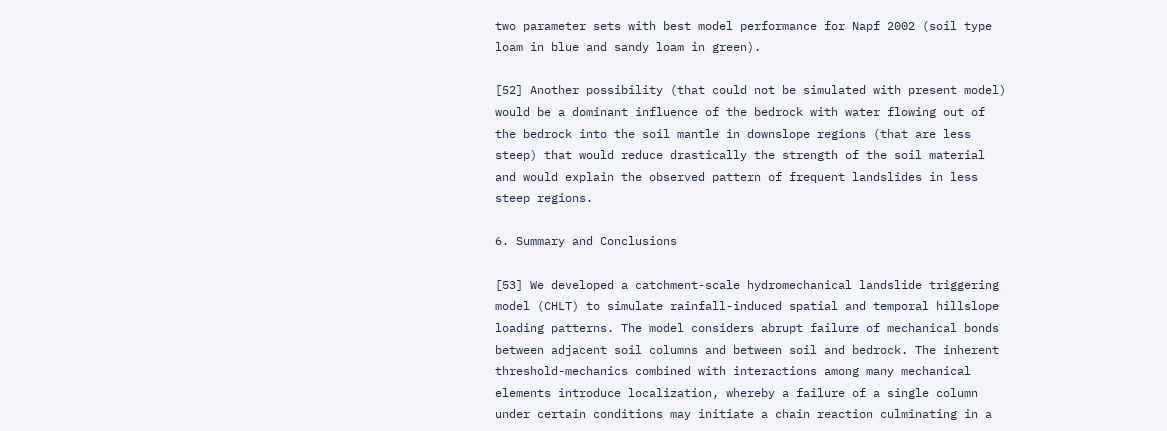two parameter sets with best model performance for Napf 2002 (soil type loam in blue and sandy loam in green).

[52] Another possibility (that could not be simulated with present model) would be a dominant influence of the bedrock with water flowing out of the bedrock into the soil mantle in downslope regions (that are less steep) that would reduce drastically the strength of the soil material and would explain the observed pattern of frequent landslides in less steep regions.

6. Summary and Conclusions

[53] We developed a catchment-scale hydromechanical landslide triggering model (CHLT) to simulate rainfall-induced spatial and temporal hillslope loading patterns. The model considers abrupt failure of mechanical bonds between adjacent soil columns and between soil and bedrock. The inherent threshold-mechanics combined with interactions among many mechanical elements introduce localization, whereby a failure of a single column under certain conditions may initiate a chain reaction culminating in a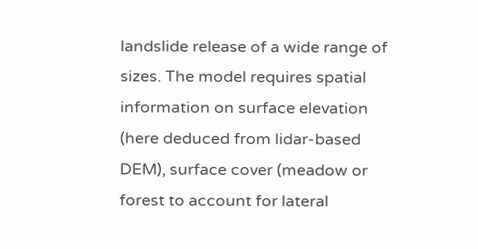landslide release of a wide range of sizes. The model requires spatial information on surface elevation (here deduced from lidar-based DEM), surface cover (meadow or forest to account for lateral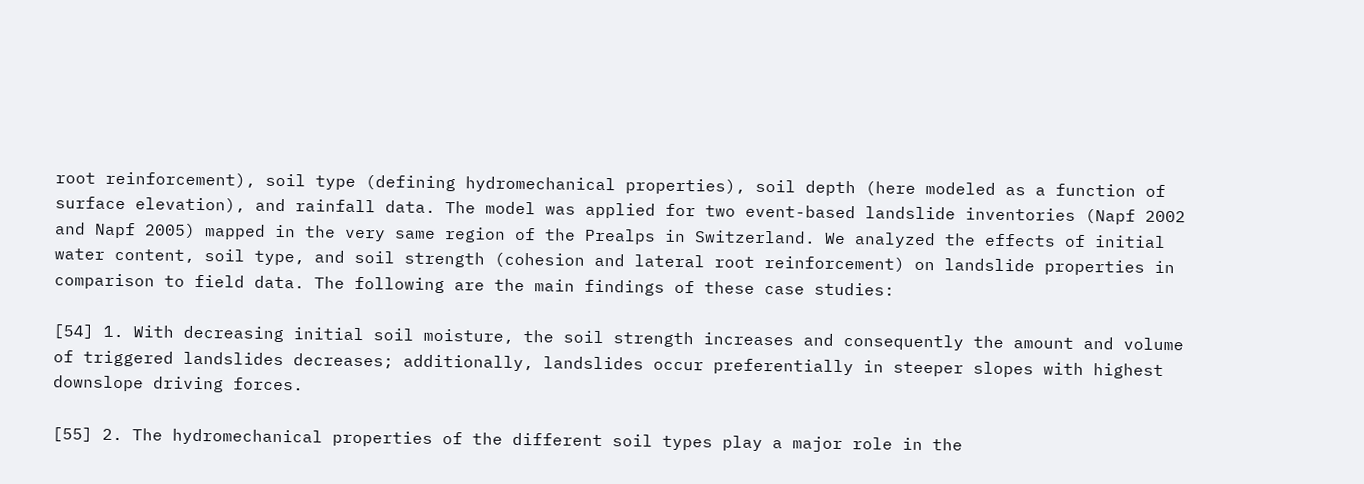root reinforcement), soil type (defining hydromechanical properties), soil depth (here modeled as a function of surface elevation), and rainfall data. The model was applied for two event-based landslide inventories (Napf 2002 and Napf 2005) mapped in the very same region of the Prealps in Switzerland. We analyzed the effects of initial water content, soil type, and soil strength (cohesion and lateral root reinforcement) on landslide properties in comparison to field data. The following are the main findings of these case studies:

[54] 1. With decreasing initial soil moisture, the soil strength increases and consequently the amount and volume of triggered landslides decreases; additionally, landslides occur preferentially in steeper slopes with highest downslope driving forces.

[55] 2. The hydromechanical properties of the different soil types play a major role in the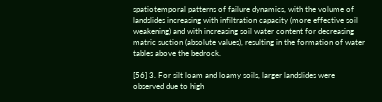spatiotemporal patterns of failure dynamics, with the volume of landslides increasing with infiltration capacity (more effective soil weakening) and with increasing soil water content for decreasing matric suction (absolute values), resulting in the formation of water tables above the bedrock.

[56] 3. For silt loam and loamy soils, larger landslides were observed due to high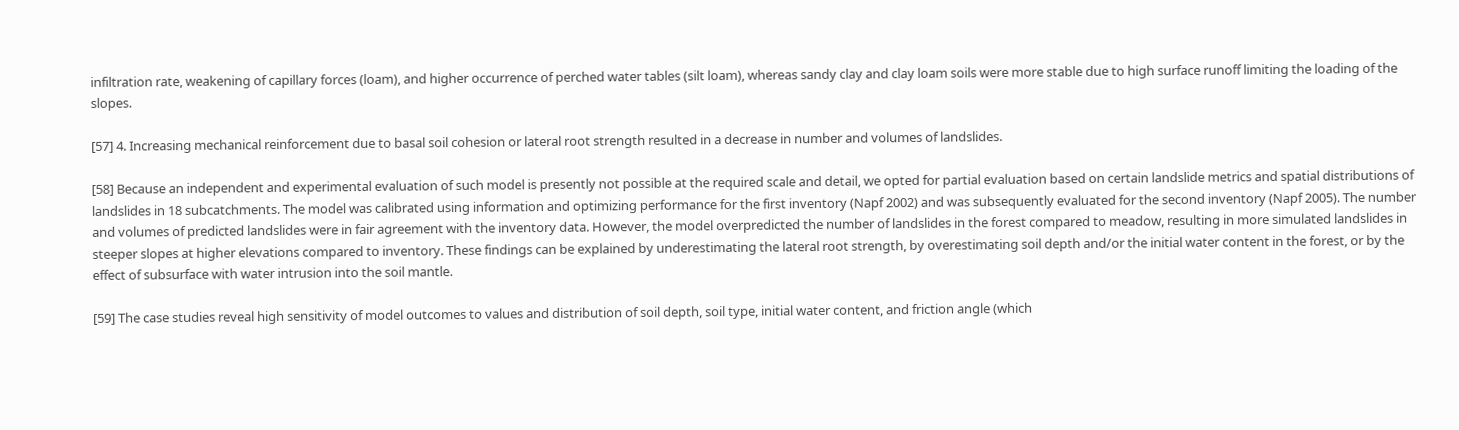infiltration rate, weakening of capillary forces (loam), and higher occurrence of perched water tables (silt loam), whereas sandy clay and clay loam soils were more stable due to high surface runoff limiting the loading of the slopes.

[57] 4. Increasing mechanical reinforcement due to basal soil cohesion or lateral root strength resulted in a decrease in number and volumes of landslides.

[58] Because an independent and experimental evaluation of such model is presently not possible at the required scale and detail, we opted for partial evaluation based on certain landslide metrics and spatial distributions of landslides in 18 subcatchments. The model was calibrated using information and optimizing performance for the first inventory (Napf 2002) and was subsequently evaluated for the second inventory (Napf 2005). The number and volumes of predicted landslides were in fair agreement with the inventory data. However, the model overpredicted the number of landslides in the forest compared to meadow, resulting in more simulated landslides in steeper slopes at higher elevations compared to inventory. These findings can be explained by underestimating the lateral root strength, by overestimating soil depth and/or the initial water content in the forest, or by the effect of subsurface with water intrusion into the soil mantle.

[59] The case studies reveal high sensitivity of model outcomes to values and distribution of soil depth, soil type, initial water content, and friction angle (which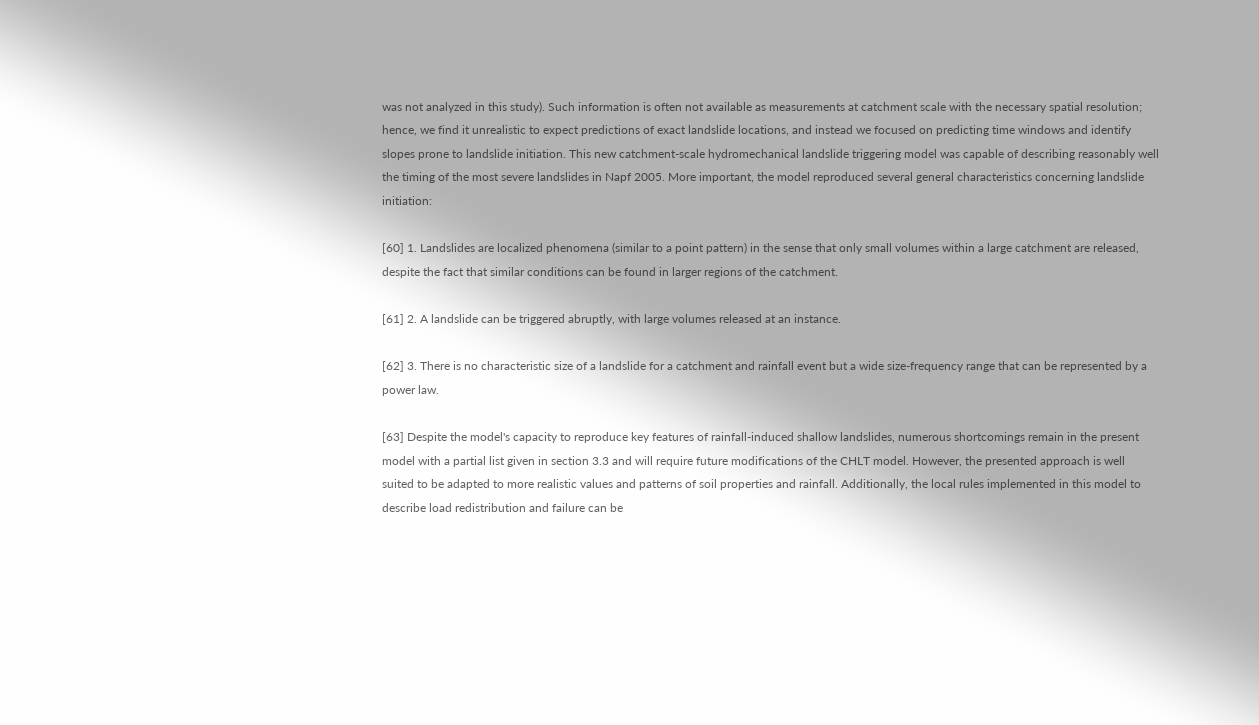was not analyzed in this study). Such information is often not available as measurements at catchment scale with the necessary spatial resolution; hence, we find it unrealistic to expect predictions of exact landslide locations, and instead we focused on predicting time windows and identify slopes prone to landslide initiation. This new catchment-scale hydromechanical landslide triggering model was capable of describing reasonably well the timing of the most severe landslides in Napf 2005. More important, the model reproduced several general characteristics concerning landslide initiation:

[60] 1. Landslides are localized phenomena (similar to a point pattern) in the sense that only small volumes within a large catchment are released, despite the fact that similar conditions can be found in larger regions of the catchment.

[61] 2. A landslide can be triggered abruptly, with large volumes released at an instance.

[62] 3. There is no characteristic size of a landslide for a catchment and rainfall event but a wide size-frequency range that can be represented by a power law.

[63] Despite the model's capacity to reproduce key features of rainfall-induced shallow landslides, numerous shortcomings remain in the present model with a partial list given in section 3.3 and will require future modifications of the CHLT model. However, the presented approach is well suited to be adapted to more realistic values and patterns of soil properties and rainfall. Additionally, the local rules implemented in this model to describe load redistribution and failure can be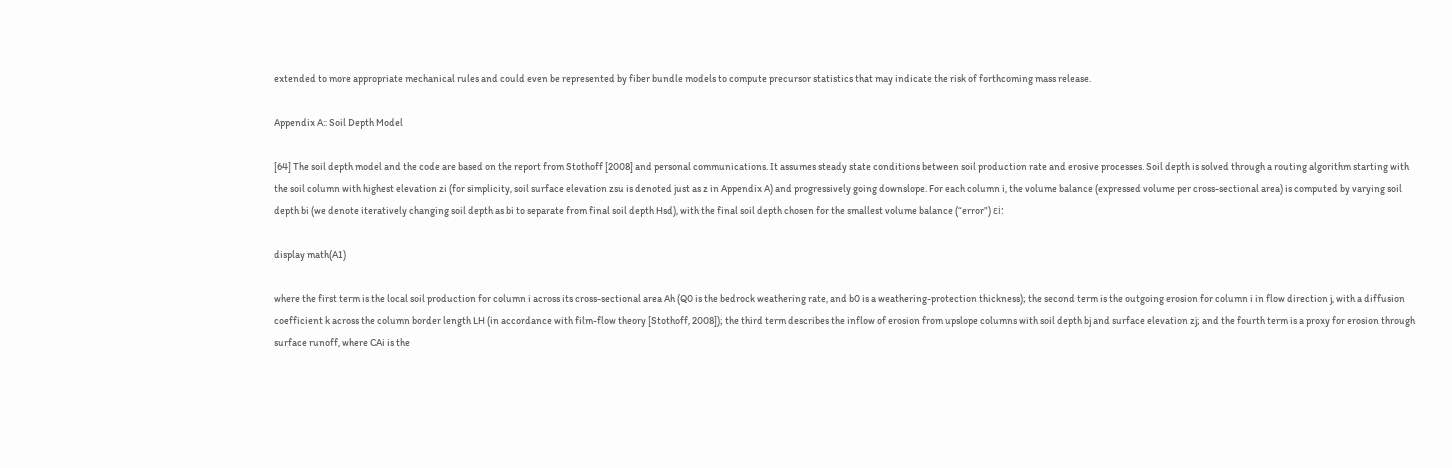extended to more appropriate mechanical rules and could even be represented by fiber bundle models to compute precursor statistics that may indicate the risk of forthcoming mass release.

Appendix A:: Soil Depth Model

[64] The soil depth model and the code are based on the report from Stothoff [2008] and personal communications. It assumes steady state conditions between soil production rate and erosive processes. Soil depth is solved through a routing algorithm starting with the soil column with highest elevation zi (for simplicity, soil surface elevation zsu is denoted just as z in Appendix A) and progressively going downslope. For each column i, the volume balance (expressed volume per cross-sectional area) is computed by varying soil depth bi (we denote iteratively changing soil depth as bi to separate from final soil depth Hsd), with the final soil depth chosen for the smallest volume balance (“error”) ɛi:

display math(A1)

where the first term is the local soil production for column i across its cross-sectional area Ah (Q0 is the bedrock weathering rate, and b0 is a weathering-protection thickness); the second term is the outgoing erosion for column i in flow direction j, with a diffusion coefficient k across the column border length LH (in accordance with film-flow theory [Stothoff, 2008]); the third term describes the inflow of erosion from upslope columns with soil depth bj and surface elevation zj; and the fourth term is a proxy for erosion through surface runoff, where CAi is the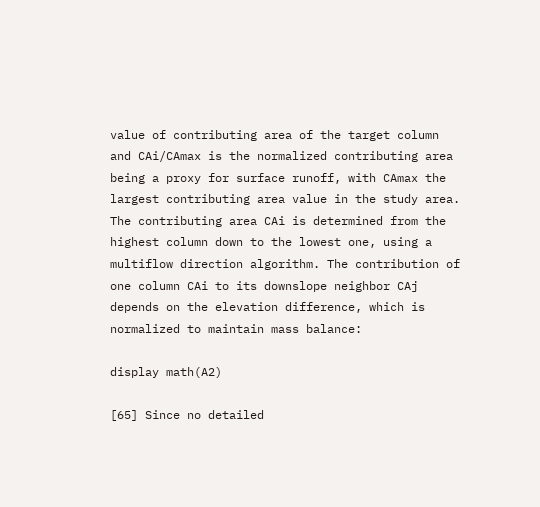value of contributing area of the target column and CAi/CAmax is the normalized contributing area being a proxy for surface runoff, with CAmax the largest contributing area value in the study area. The contributing area CAi is determined from the highest column down to the lowest one, using a multiflow direction algorithm. The contribution of one column CAi to its downslope neighbor CAj depends on the elevation difference, which is normalized to maintain mass balance:

display math(A2)

[65] Since no detailed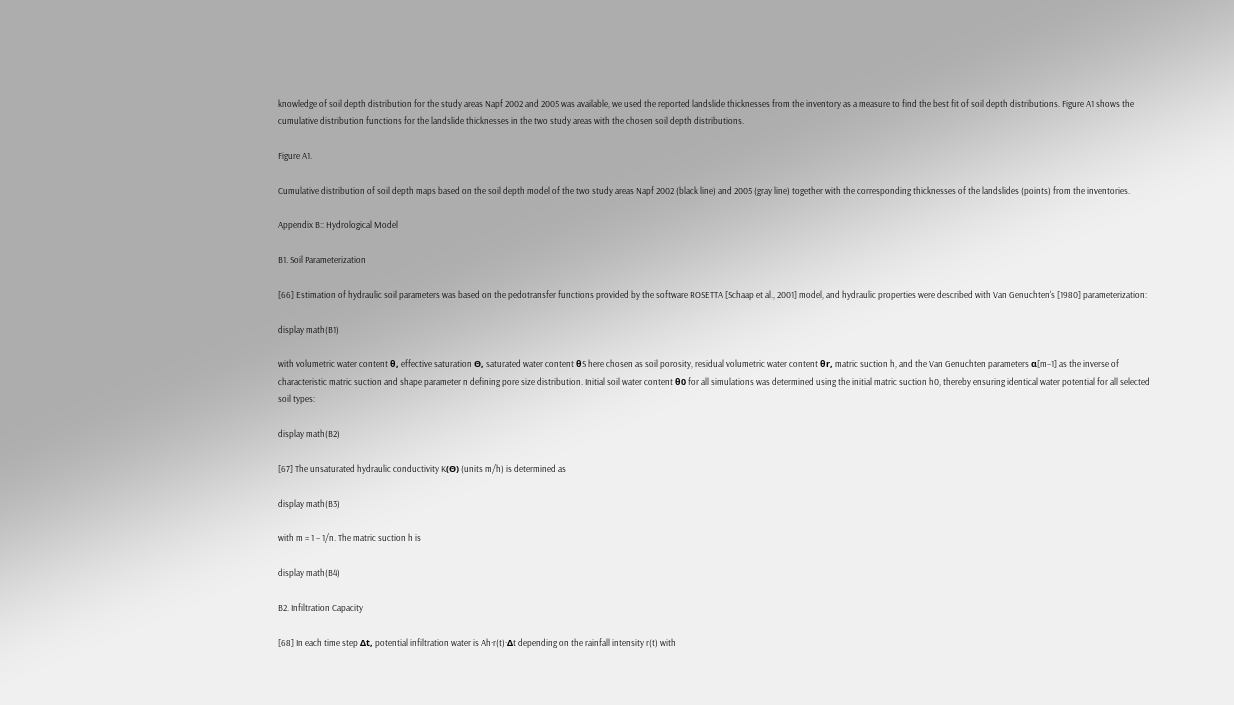knowledge of soil depth distribution for the study areas Napf 2002 and 2005 was available, we used the reported landslide thicknesses from the inventory as a measure to find the best fit of soil depth distributions. Figure A1 shows the cumulative distribution functions for the landslide thicknesses in the two study areas with the chosen soil depth distributions.

Figure A1.

Cumulative distribution of soil depth maps based on the soil depth model of the two study areas Napf 2002 (black line) and 2005 (gray line) together with the corresponding thicknesses of the landslides (points) from the inventories.

Appendix B:: Hydrological Model

B1. Soil Parameterization

[66] Estimation of hydraulic soil parameters was based on the pedotransfer functions provided by the software ROSETTA [Schaap et al., 2001] model, and hydraulic properties were described with Van Genuchten's [1980] parameterization:

display math(B1)

with volumetric water content θ, effective saturation Θ, saturated water content θS here chosen as soil porosity, residual volumetric water content θr, matric suction h, and the Van Genuchten parameters α[m−1] as the inverse of characteristic matric suction and shape parameter n defining pore size distribution. Initial soil water content θ0 for all simulations was determined using the initial matric suction h0, thereby ensuring identical water potential for all selected soil types:

display math(B2)

[67] The unsaturated hydraulic conductivity K(Θ) (units m/h) is determined as

display math(B3)

with m = 1 − 1/n. The matric suction h is

display math(B4)

B2. Infiltration Capacity

[68] In each time step Δt, potential infiltration water is Ah·r(t)·Δt depending on the rainfall intensity r(t) with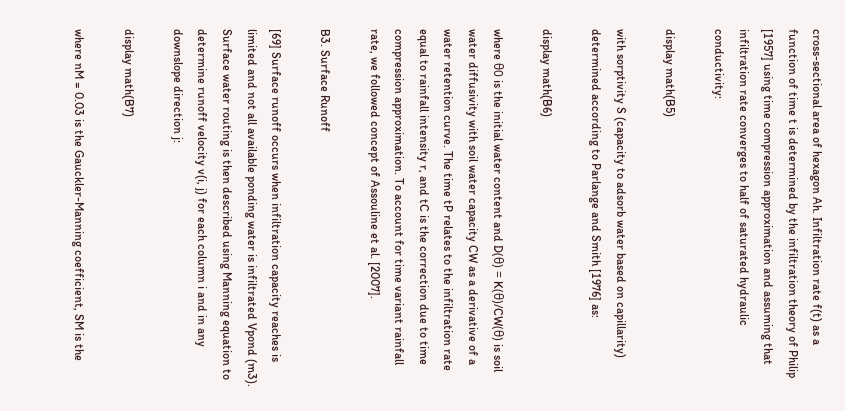cross-sectional area of hexagon Ah. Infiltration rate f(t) as a function of time t is determined by the infiltration theory of Philip [1957] using time compression approximation and assuming that infiltration rate converges to half of saturated hydraulic conductivity:

display math(B5)

with sorptivity S (capacity to adsorb water based on capillarity) determined according to Parlange and Smith [1976] as:

display math(B6)

where θ0 is the initial water content and D(θ) = K(θ)/CW(θ) is soil water diffusivity with soil water capacity CW as a derivative of a water retention curve. The time tP relates to the infiltration rate equal to rainfall intensity r, and tC is the correction due to time compression approximation. To account for time variant rainfall rate, we followed concept of Assouline et al. [2007].

B3. Surface Runoff

[69] Surface runoff occurs when infiltration capacity reaches is limited and not all available ponding water is infiltrated Vpond (m3). Surface water routing is then described using Manning equation to determine runoff velocity v(i, j) for each column i and in any downslope direction j:

display math(B7)

where nM = 0.03 is the Gauckler-Manning coefficient, SM is the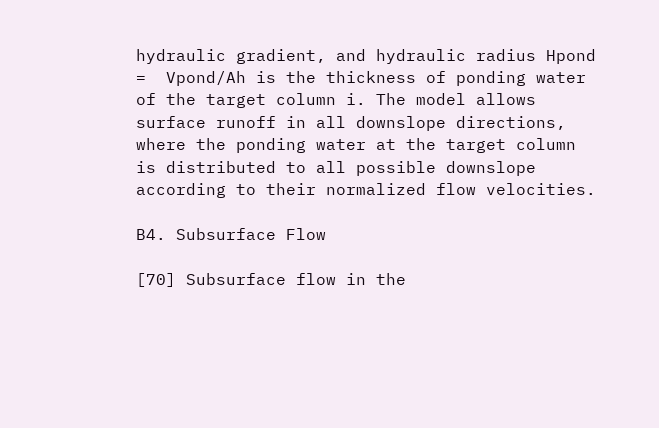hydraulic gradient, and hydraulic radius Hpond =  Vpond/Ah is the thickness of ponding water of the target column i. The model allows surface runoff in all downslope directions, where the ponding water at the target column is distributed to all possible downslope according to their normalized flow velocities.

B4. Subsurface Flow

[70] Subsurface flow in the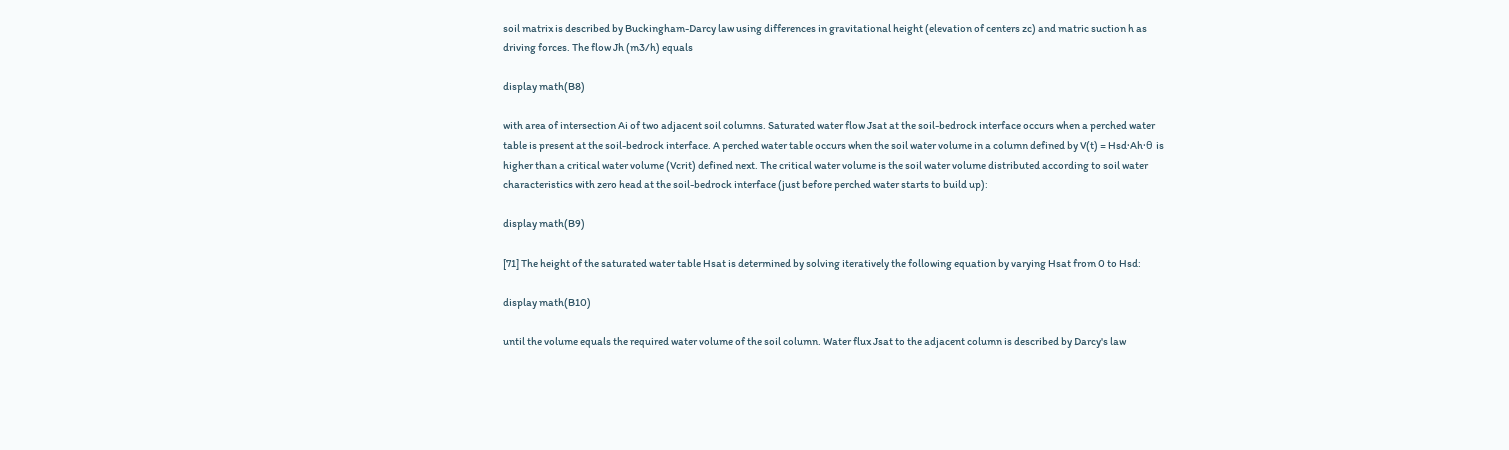soil matrix is described by Buckingham-Darcy law using differences in gravitational height (elevation of centers zc) and matric suction h as driving forces. The flow Jh (m3/h) equals

display math(B8)

with area of intersection Ai of two adjacent soil columns. Saturated water flow Jsat at the soil-bedrock interface occurs when a perched water table is present at the soil-bedrock interface. A perched water table occurs when the soil water volume in a column defined by V(t) = Hsd·Ah·θ is higher than a critical water volume (Vcrit) defined next. The critical water volume is the soil water volume distributed according to soil water characteristics with zero head at the soil-bedrock interface (just before perched water starts to build up):

display math(B9)

[71] The height of the saturated water table Hsat is determined by solving iteratively the following equation by varying Hsat from 0 to Hsd:

display math(B10)

until the volume equals the required water volume of the soil column. Water flux Jsat to the adjacent column is described by Darcy's law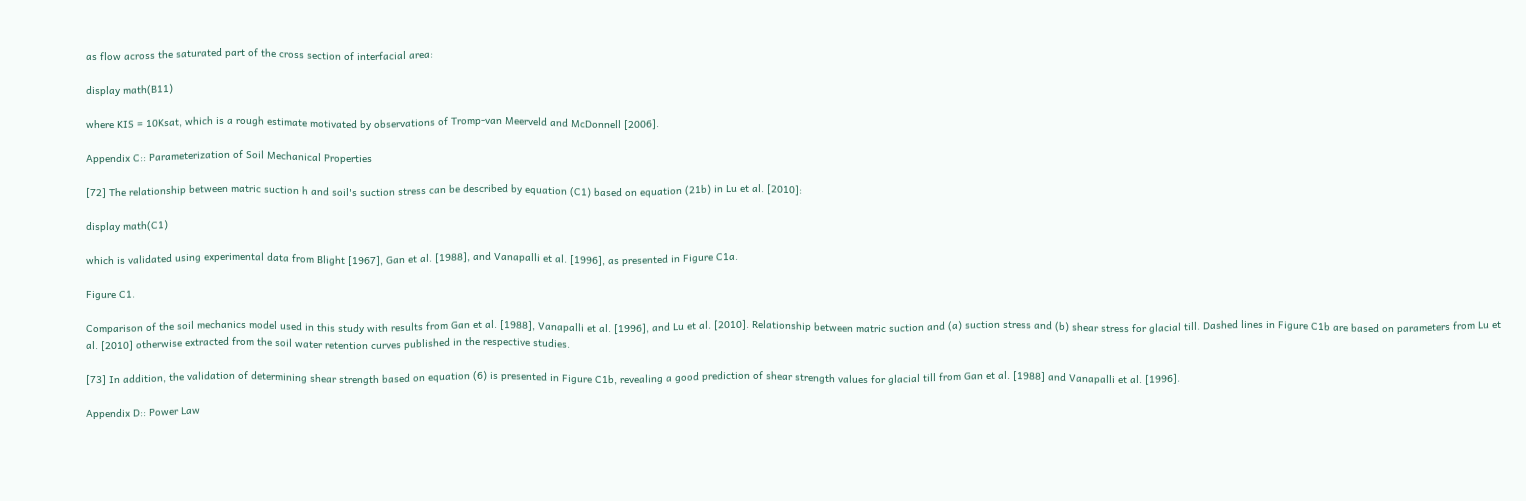as flow across the saturated part of the cross section of interfacial area:

display math(B11)

where KIS = 10Ksat, which is a rough estimate motivated by observations of Tromp-van Meerveld and McDonnell [2006].

Appendix C:: Parameterization of Soil Mechanical Properties

[72] The relationship between matric suction h and soil's suction stress can be described by equation (C1) based on equation (21b) in Lu et al. [2010]:

display math(C1)

which is validated using experimental data from Blight [1967], Gan et al. [1988], and Vanapalli et al. [1996], as presented in Figure C1a.

Figure C1.

Comparison of the soil mechanics model used in this study with results from Gan et al. [1988], Vanapalli et al. [1996], and Lu et al. [2010]. Relationship between matric suction and (a) suction stress and (b) shear stress for glacial till. Dashed lines in Figure C1b are based on parameters from Lu et al. [2010] otherwise extracted from the soil water retention curves published in the respective studies.

[73] In addition, the validation of determining shear strength based on equation (6) is presented in Figure C1b, revealing a good prediction of shear strength values for glacial till from Gan et al. [1988] and Vanapalli et al. [1996].

Appendix D:: Power Law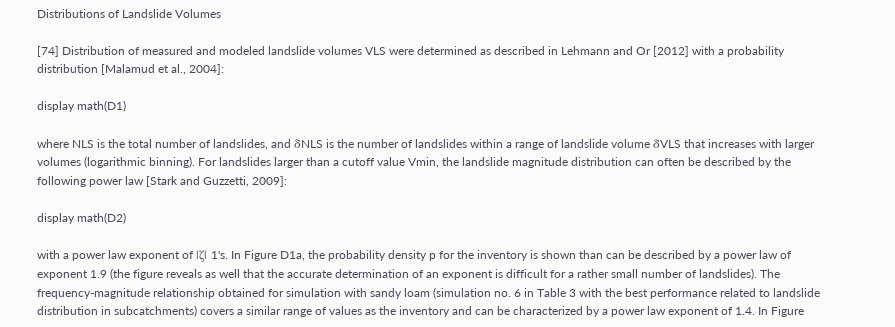Distributions of Landslide Volumes

[74] Distribution of measured and modeled landslide volumes VLS were determined as described in Lehmann and Or [2012] with a probability distribution [Malamud et al., 2004]:

display math(D1)

where NLS is the total number of landslides, and δNLS is the number of landslides within a range of landslide volume δVLS that increases with larger volumes (logarithmic binning). For landslides larger than a cutoff value Vmin, the landslide magnitude distribution can often be described by the following power law [Stark and Guzzetti, 2009]:

display math(D2)

with a power law exponent of |ζ| 1's. In Figure D1a, the probability density p for the inventory is shown than can be described by a power law of exponent 1.9 (the figure reveals as well that the accurate determination of an exponent is difficult for a rather small number of landslides). The frequency-magnitude relationship obtained for simulation with sandy loam (simulation no. 6 in Table 3 with the best performance related to landslide distribution in subcatchments) covers a similar range of values as the inventory and can be characterized by a power law exponent of 1.4. In Figure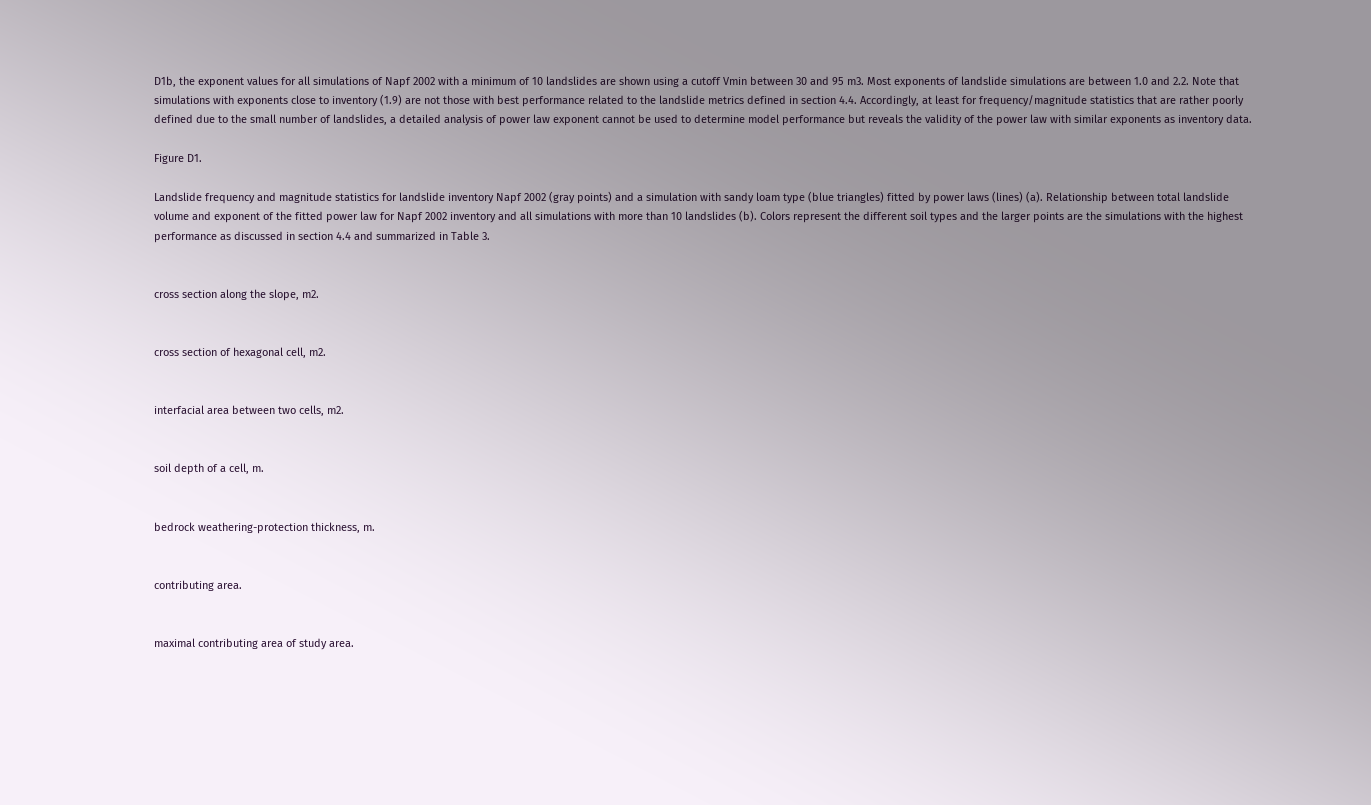D1b, the exponent values for all simulations of Napf 2002 with a minimum of 10 landslides are shown using a cutoff Vmin between 30 and 95 m3. Most exponents of landslide simulations are between 1.0 and 2.2. Note that simulations with exponents close to inventory (1.9) are not those with best performance related to the landslide metrics defined in section 4.4. Accordingly, at least for frequency/magnitude statistics that are rather poorly defined due to the small number of landslides, a detailed analysis of power law exponent cannot be used to determine model performance but reveals the validity of the power law with similar exponents as inventory data.

Figure D1.

Landslide frequency and magnitude statistics for landslide inventory Napf 2002 (gray points) and a simulation with sandy loam type (blue triangles) fitted by power laws (lines) (a). Relationship between total landslide volume and exponent of the fitted power law for Napf 2002 inventory and all simulations with more than 10 landslides (b). Colors represent the different soil types and the larger points are the simulations with the highest performance as discussed in section 4.4 and summarized in Table 3.


cross section along the slope, m2.


cross section of hexagonal cell, m2.


interfacial area between two cells, m2.


soil depth of a cell, m.


bedrock weathering-protection thickness, m.


contributing area.


maximal contributing area of study area.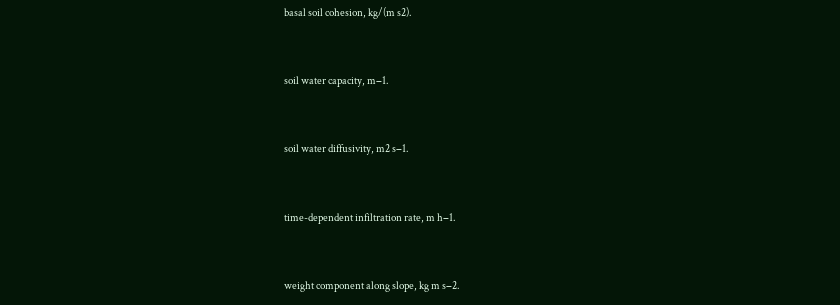basal soil cohesion, kg/(m s2).


soil water capacity, m−1.


soil water diffusivity, m2 s−1.


time-dependent infiltration rate, m h−1.


weight component along slope, kg m s−2.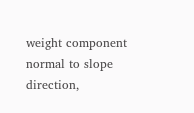weight component normal to slope direction,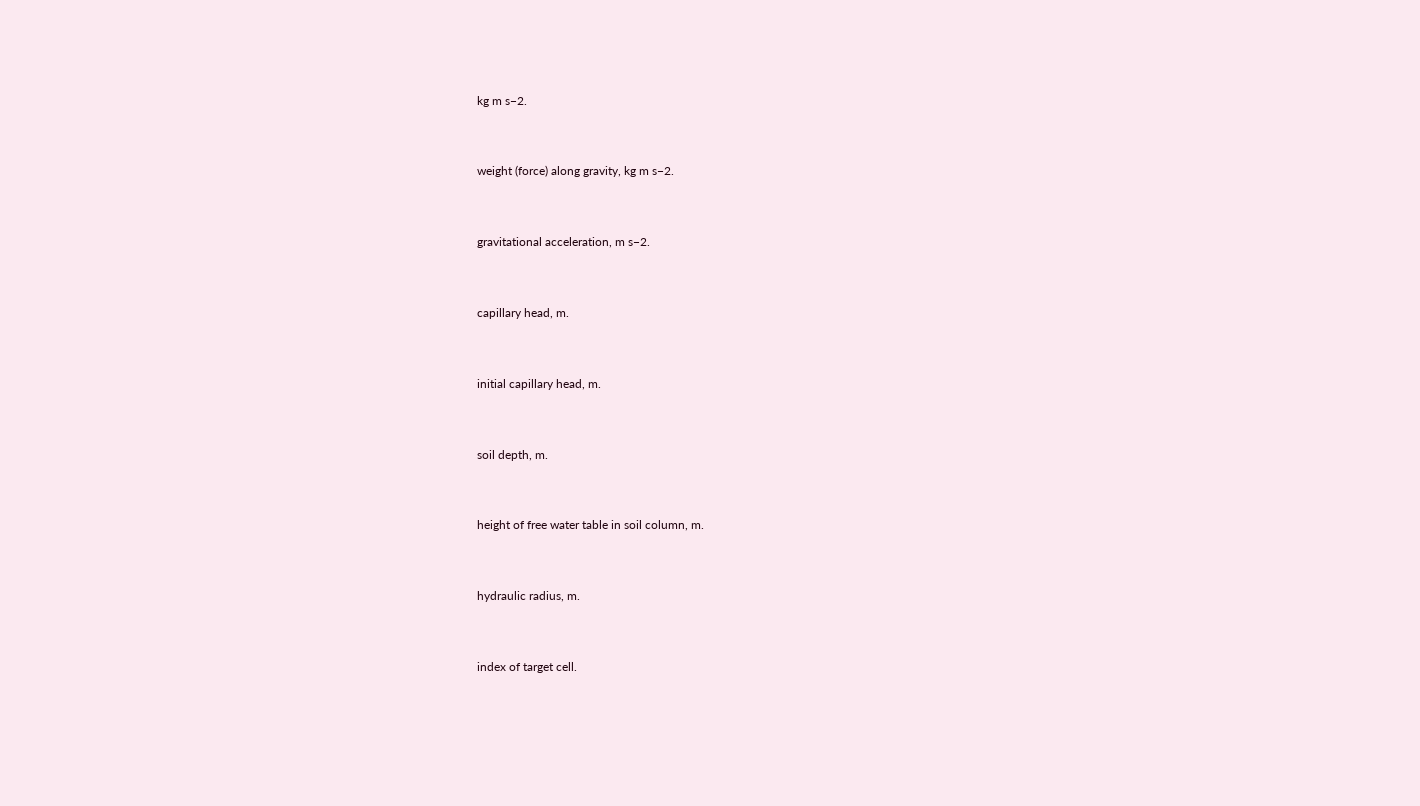kg m s−2.


weight (force) along gravity, kg m s−2.


gravitational acceleration, m s−2.


capillary head, m.


initial capillary head, m.


soil depth, m.


height of free water table in soil column, m.


hydraulic radius, m.


index of target cell.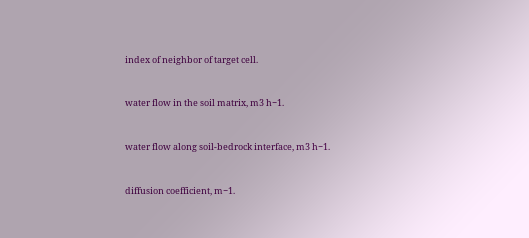index of neighbor of target cell.


water flow in the soil matrix, m3 h−1.


water flow along soil-bedrock interface, m3 h−1.


diffusion coefficient, m−1.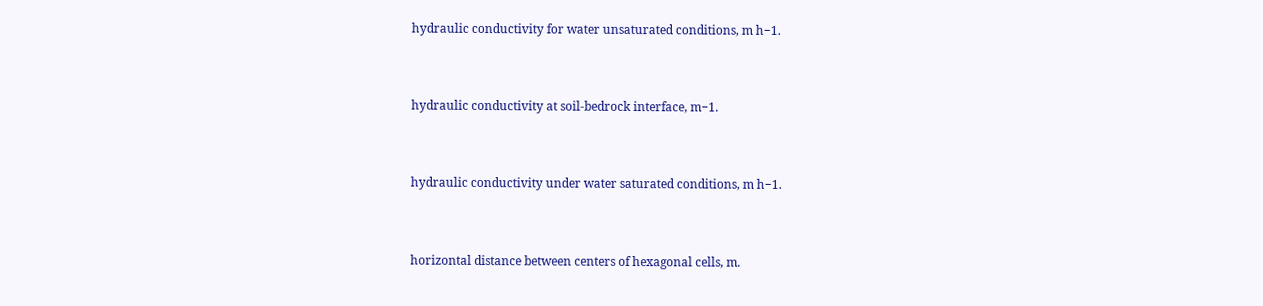hydraulic conductivity for water unsaturated conditions, m h−1.


hydraulic conductivity at soil-bedrock interface, m−1.


hydraulic conductivity under water saturated conditions, m h−1.


horizontal distance between centers of hexagonal cells, m.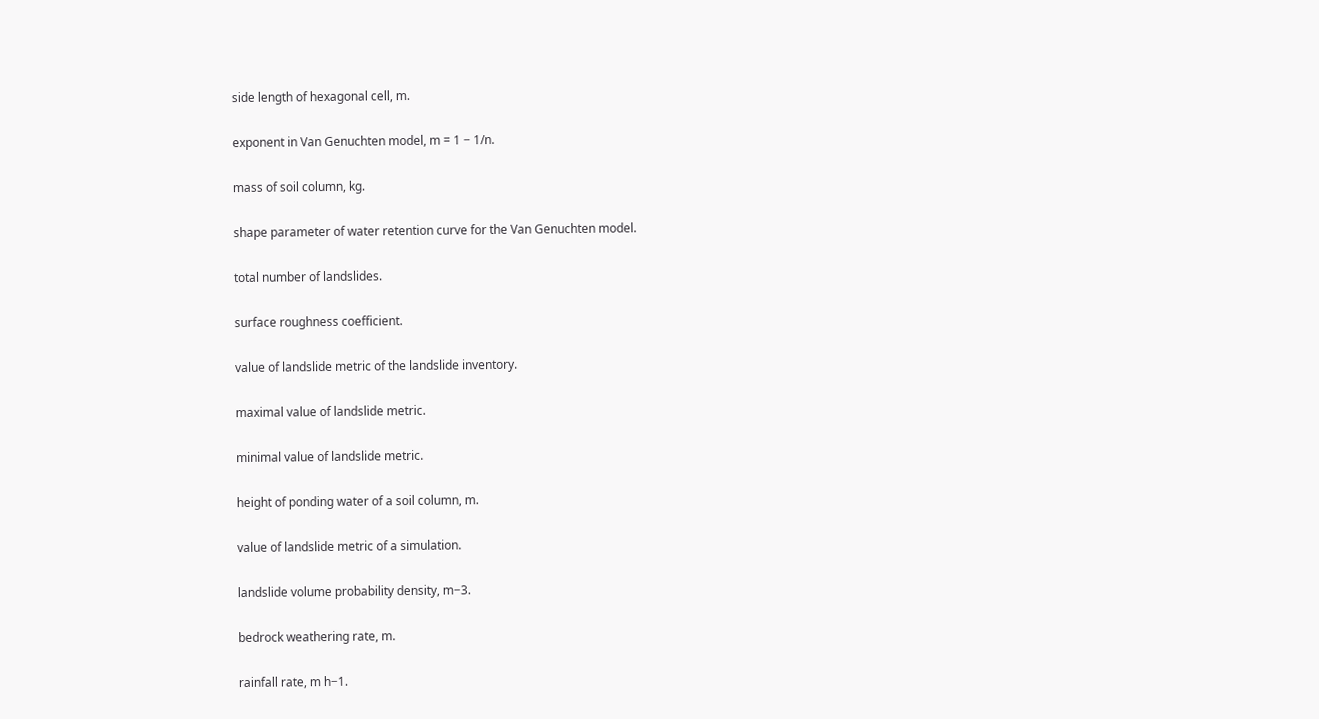side length of hexagonal cell, m.


exponent in Van Genuchten model, m = 1 − 1/n.


mass of soil column, kg.


shape parameter of water retention curve for the Van Genuchten model.


total number of landslides.


surface roughness coefficient.


value of landslide metric of the landslide inventory.


maximal value of landslide metric.


minimal value of landslide metric.


height of ponding water of a soil column, m.


value of landslide metric of a simulation.


landslide volume probability density, m−3.


bedrock weathering rate, m.


rainfall rate, m h−1.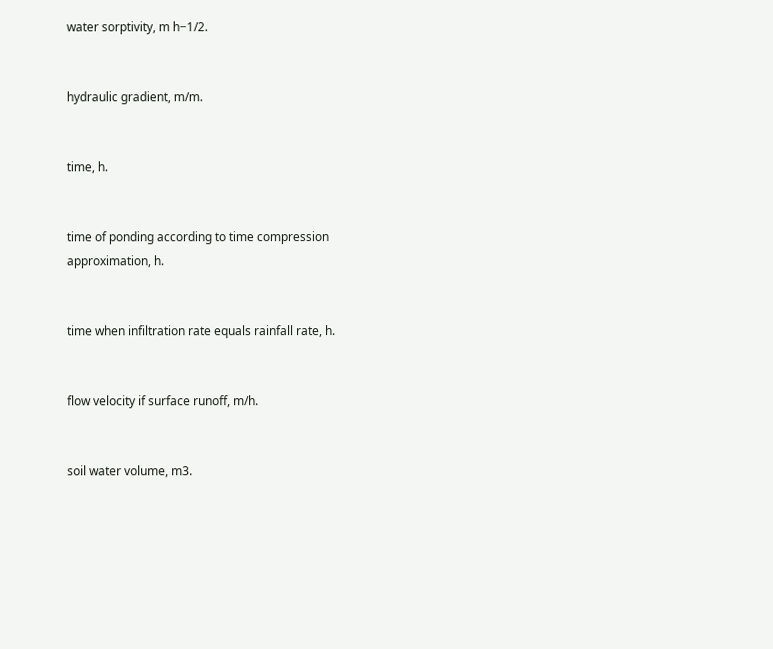water sorptivity, m h−1/2.


hydraulic gradient, m/m.


time, h.


time of ponding according to time compression approximation, h.


time when infiltration rate equals rainfall rate, h.


flow velocity if surface runoff, m/h.


soil water volume, m3.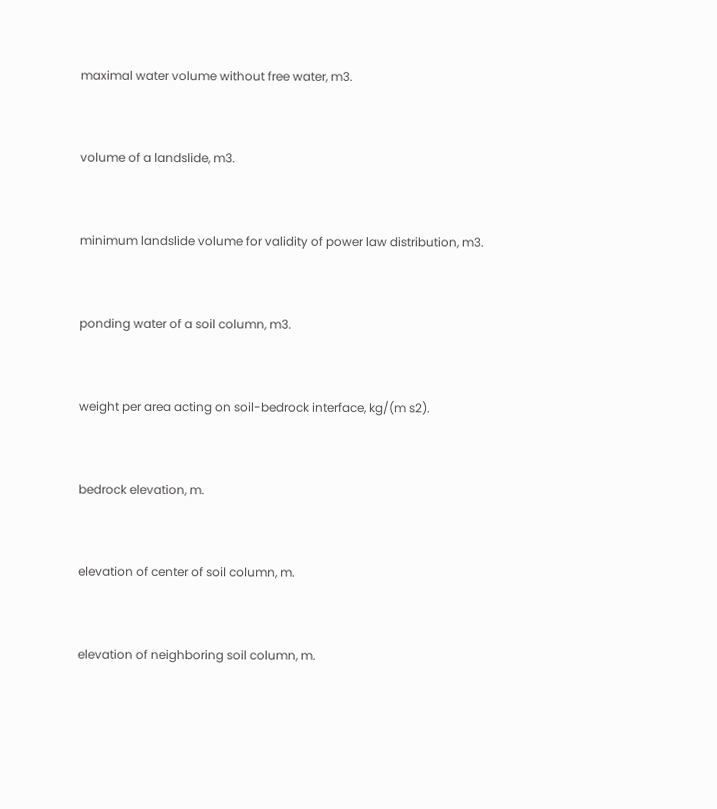maximal water volume without free water, m3.


volume of a landslide, m3.


minimum landslide volume for validity of power law distribution, m3.


ponding water of a soil column, m3.


weight per area acting on soil-bedrock interface, kg/(m s2).


bedrock elevation, m.


elevation of center of soil column, m.


elevation of neighboring soil column, m.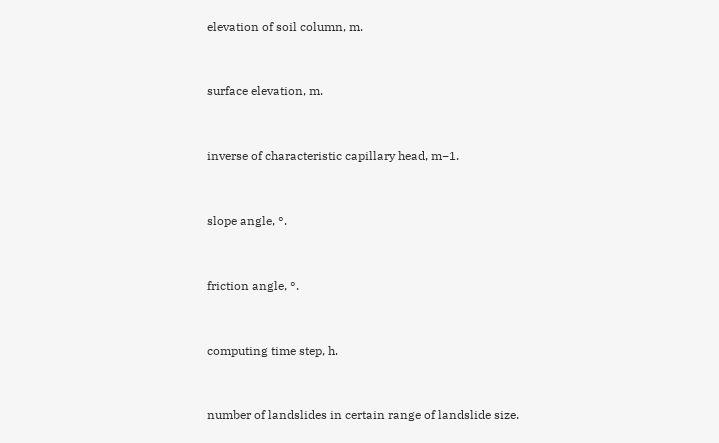elevation of soil column, m.


surface elevation, m.


inverse of characteristic capillary head, m−1.


slope angle, °.


friction angle, °.


computing time step, h.


number of landslides in certain range of landslide size.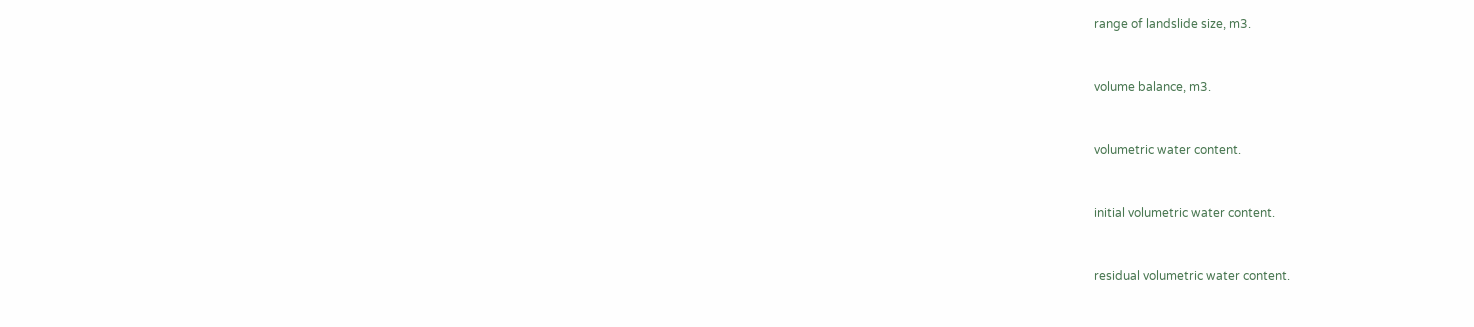range of landslide size, m3.


volume balance, m3.


volumetric water content.


initial volumetric water content.


residual volumetric water content.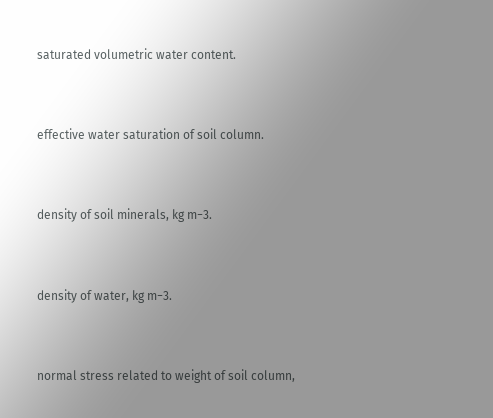saturated volumetric water content.


effective water saturation of soil column.


density of soil minerals, kg m−3.


density of water, kg m−3.


normal stress related to weight of soil column,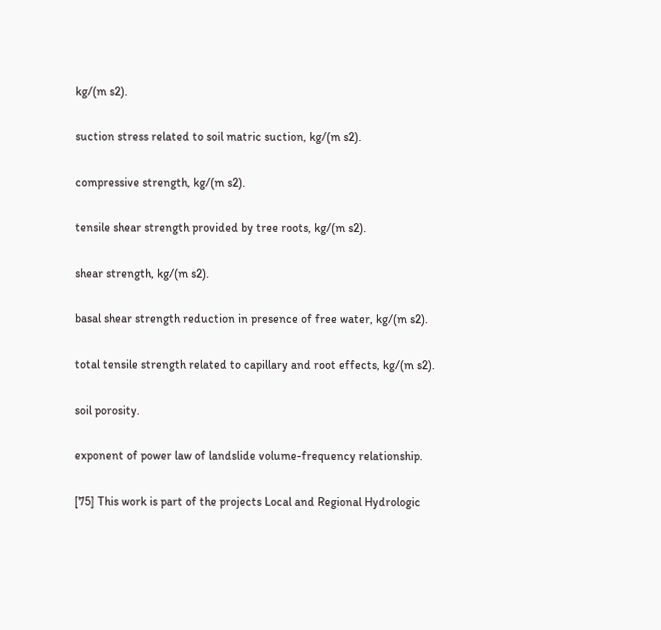kg/(m s2).


suction stress related to soil matric suction, kg/(m s2).


compressive strength, kg/(m s2).


tensile shear strength provided by tree roots, kg/(m s2).


shear strength, kg/(m s2).


basal shear strength reduction in presence of free water, kg/(m s2).


total tensile strength related to capillary and root effects, kg/(m s2).


soil porosity.


exponent of power law of landslide volume-frequency relationship.


[75] This work is part of the projects Local and Regional Hydrologic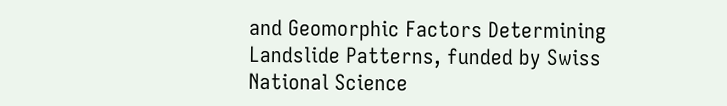and Geomorphic Factors Determining Landslide Patterns, funded by Swiss National Science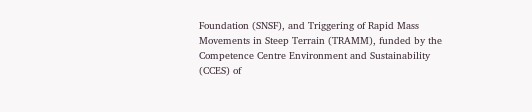Foundation (SNSF), and Triggering of Rapid Mass Movements in Steep Terrain (TRAMM), funded by the Competence Centre Environment and Sustainability (CCES) of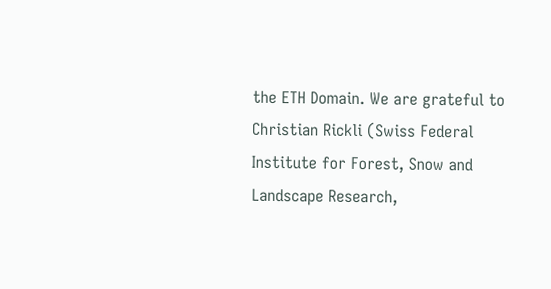the ETH Domain. We are grateful to Christian Rickli (Swiss Federal Institute for Forest, Snow and Landscape Research,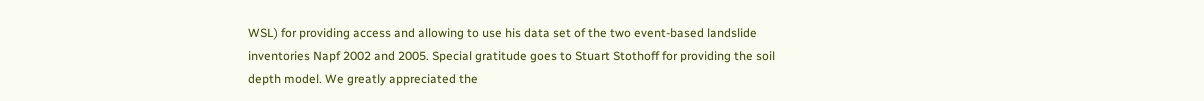WSL) for providing access and allowing to use his data set of the two event-based landslide inventories Napf 2002 and 2005. Special gratitude goes to Stuart Stothoff for providing the soil depth model. We greatly appreciated the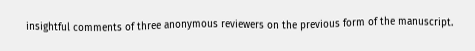insightful comments of three anonymous reviewers on the previous form of the manuscript.